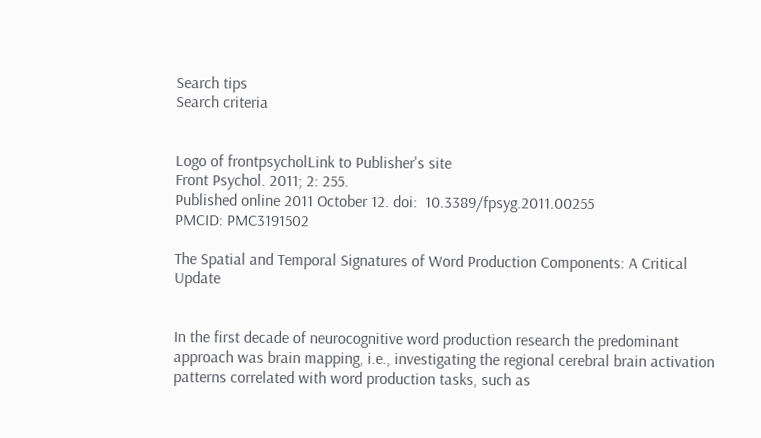Search tips
Search criteria


Logo of frontpsycholLink to Publisher's site
Front Psychol. 2011; 2: 255.
Published online 2011 October 12. doi:  10.3389/fpsyg.2011.00255
PMCID: PMC3191502

The Spatial and Temporal Signatures of Word Production Components: A Critical Update


In the first decade of neurocognitive word production research the predominant approach was brain mapping, i.e., investigating the regional cerebral brain activation patterns correlated with word production tasks, such as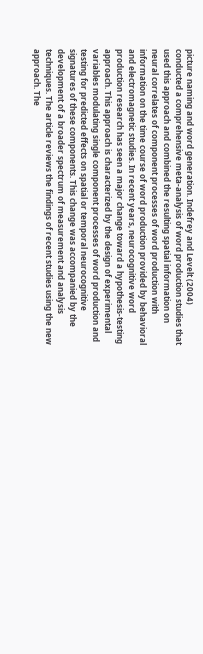picture naming and word generation. Indefrey and Levelt (2004) conducted a comprehensive meta-analysis of word production studies that used this approach and combined the resulting spatial information on neural correlates of component processes of word production with information on the time course of word production provided by behavioral and electromagnetic studies. In recent years, neurocognitive word production research has seen a major change toward a hypothesis-testing approach. This approach is characterized by the design of experimental variables modulating single component processes of word production and testing for predicted effects on spatial or temporal neurocognitive signatures of these components. This change was accompanied by the development of a broader spectrum of measurement and analysis techniques. The article reviews the findings of recent studies using the new approach. The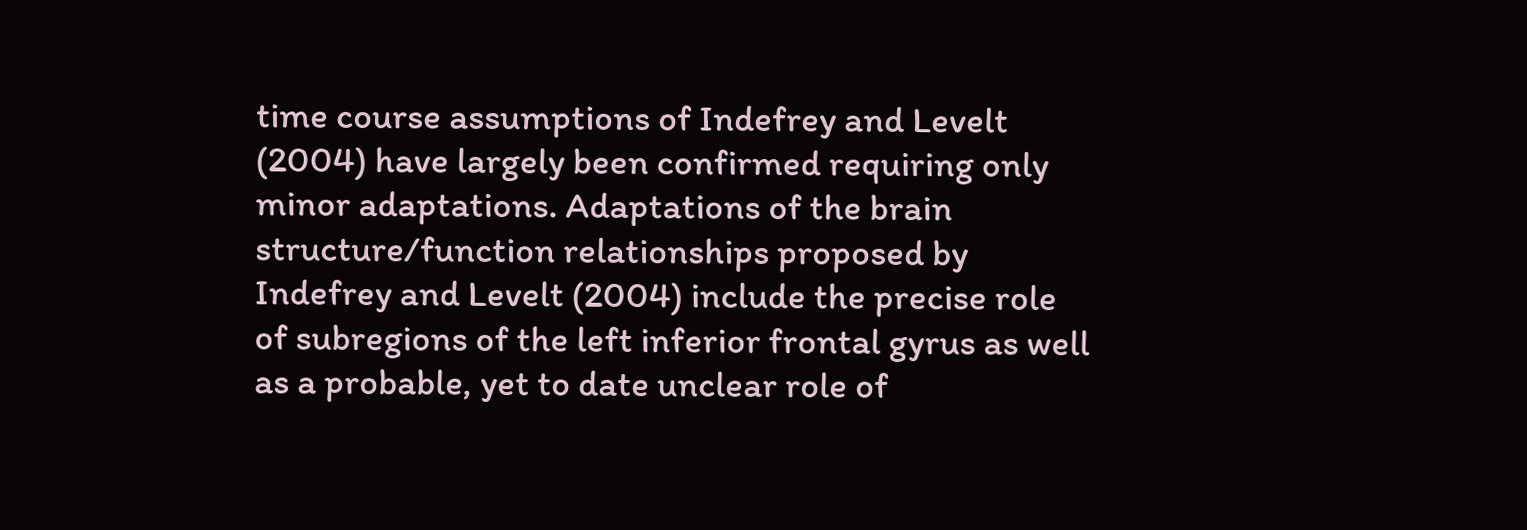time course assumptions of Indefrey and Levelt (2004) have largely been confirmed requiring only minor adaptations. Adaptations of the brain structure/function relationships proposed by Indefrey and Levelt (2004) include the precise role of subregions of the left inferior frontal gyrus as well as a probable, yet to date unclear role of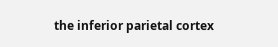the inferior parietal cortex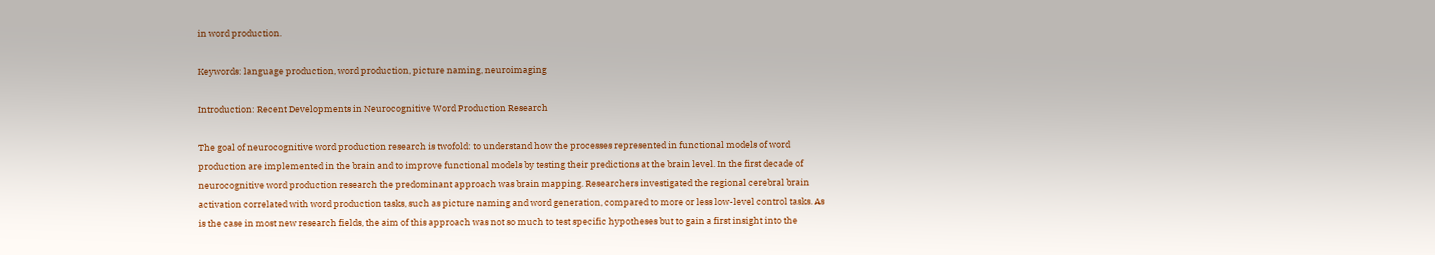in word production.

Keywords: language production, word production, picture naming, neuroimaging

Introduction: Recent Developments in Neurocognitive Word Production Research

The goal of neurocognitive word production research is twofold: to understand how the processes represented in functional models of word production are implemented in the brain and to improve functional models by testing their predictions at the brain level. In the first decade of neurocognitive word production research the predominant approach was brain mapping. Researchers investigated the regional cerebral brain activation correlated with word production tasks, such as picture naming and word generation, compared to more or less low-level control tasks. As is the case in most new research fields, the aim of this approach was not so much to test specific hypotheses but to gain a first insight into the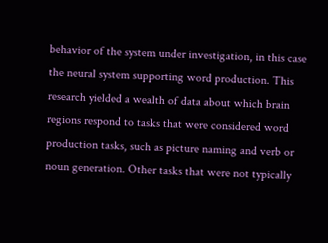behavior of the system under investigation, in this case the neural system supporting word production. This research yielded a wealth of data about which brain regions respond to tasks that were considered word production tasks, such as picture naming and verb or noun generation. Other tasks that were not typically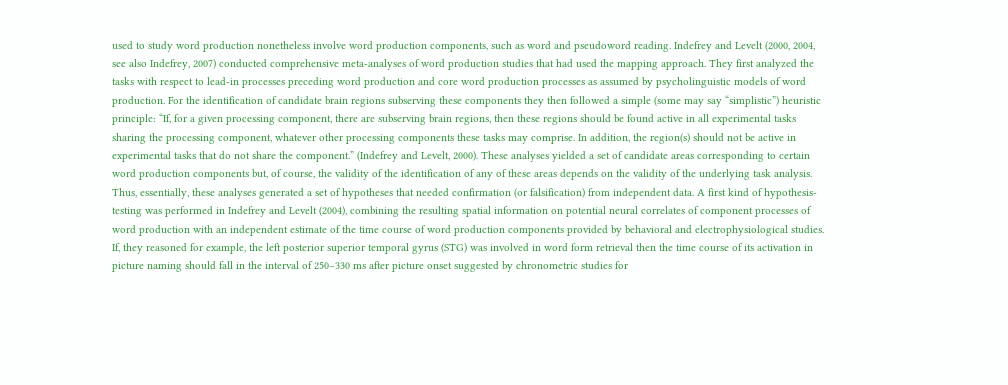used to study word production nonetheless involve word production components, such as word and pseudoword reading. Indefrey and Levelt (2000, 2004, see also Indefrey, 2007) conducted comprehensive meta-analyses of word production studies that had used the mapping approach. They first analyzed the tasks with respect to lead-in processes preceding word production and core word production processes as assumed by psycholinguistic models of word production. For the identification of candidate brain regions subserving these components they then followed a simple (some may say “simplistic”) heuristic principle: “If, for a given processing component, there are subserving brain regions, then these regions should be found active in all experimental tasks sharing the processing component, whatever other processing components these tasks may comprise. In addition, the region(s) should not be active in experimental tasks that do not share the component.” (Indefrey and Levelt, 2000). These analyses yielded a set of candidate areas corresponding to certain word production components but, of course, the validity of the identification of any of these areas depends on the validity of the underlying task analysis. Thus, essentially, these analyses generated a set of hypotheses that needed confirmation (or falsification) from independent data. A first kind of hypothesis-testing was performed in Indefrey and Levelt (2004), combining the resulting spatial information on potential neural correlates of component processes of word production with an independent estimate of the time course of word production components provided by behavioral and electrophysiological studies. If, they reasoned for example, the left posterior superior temporal gyrus (STG) was involved in word form retrieval then the time course of its activation in picture naming should fall in the interval of 250–330 ms after picture onset suggested by chronometric studies for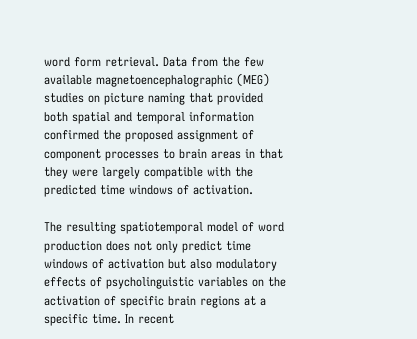word form retrieval. Data from the few available magnetoencephalographic (MEG) studies on picture naming that provided both spatial and temporal information confirmed the proposed assignment of component processes to brain areas in that they were largely compatible with the predicted time windows of activation.

The resulting spatiotemporal model of word production does not only predict time windows of activation but also modulatory effects of psycholinguistic variables on the activation of specific brain regions at a specific time. In recent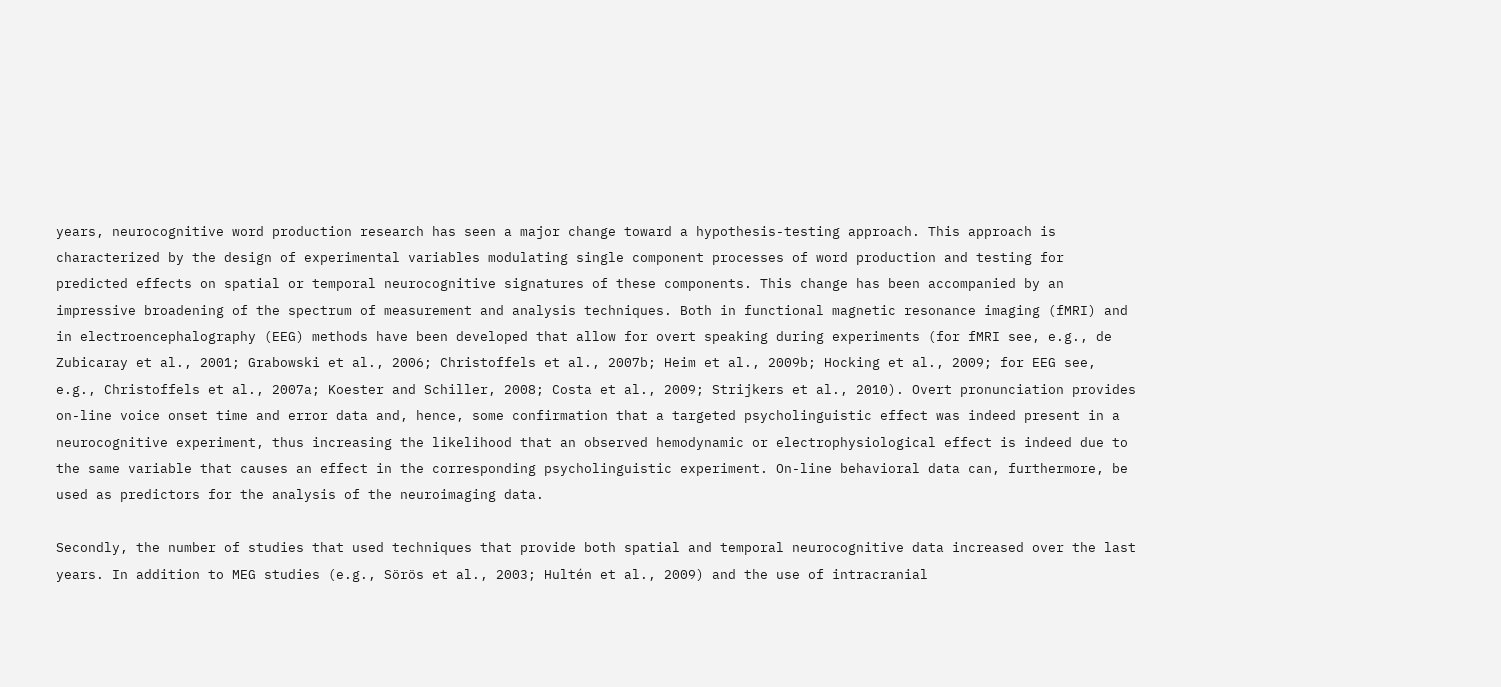years, neurocognitive word production research has seen a major change toward a hypothesis-testing approach. This approach is characterized by the design of experimental variables modulating single component processes of word production and testing for predicted effects on spatial or temporal neurocognitive signatures of these components. This change has been accompanied by an impressive broadening of the spectrum of measurement and analysis techniques. Both in functional magnetic resonance imaging (fMRI) and in electroencephalography (EEG) methods have been developed that allow for overt speaking during experiments (for fMRI see, e.g., de Zubicaray et al., 2001; Grabowski et al., 2006; Christoffels et al., 2007b; Heim et al., 2009b; Hocking et al., 2009; for EEG see, e.g., Christoffels et al., 2007a; Koester and Schiller, 2008; Costa et al., 2009; Strijkers et al., 2010). Overt pronunciation provides on-line voice onset time and error data and, hence, some confirmation that a targeted psycholinguistic effect was indeed present in a neurocognitive experiment, thus increasing the likelihood that an observed hemodynamic or electrophysiological effect is indeed due to the same variable that causes an effect in the corresponding psycholinguistic experiment. On-line behavioral data can, furthermore, be used as predictors for the analysis of the neuroimaging data.

Secondly, the number of studies that used techniques that provide both spatial and temporal neurocognitive data increased over the last years. In addition to MEG studies (e.g., Sörös et al., 2003; Hultén et al., 2009) and the use of intracranial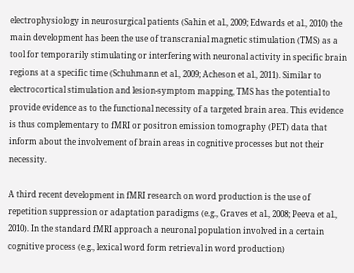electrophysiology in neurosurgical patients (Sahin et al., 2009; Edwards et al., 2010) the main development has been the use of transcranial magnetic stimulation (TMS) as a tool for temporarily stimulating or interfering with neuronal activity in specific brain regions at a specific time (Schuhmann et al., 2009; Acheson et al., 2011). Similar to electrocortical stimulation and lesion-symptom mapping, TMS has the potential to provide evidence as to the functional necessity of a targeted brain area. This evidence is thus complementary to fMRI or positron emission tomography (PET) data that inform about the involvement of brain areas in cognitive processes but not their necessity.

A third recent development in fMRI research on word production is the use of repetition suppression or adaptation paradigms (e.g., Graves et al., 2008; Peeva et al., 2010). In the standard fMRI approach a neuronal population involved in a certain cognitive process (e.g., lexical word form retrieval in word production)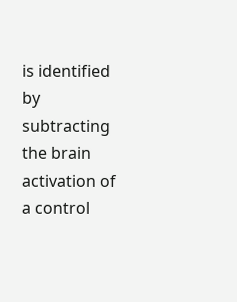is identified by subtracting the brain activation of a control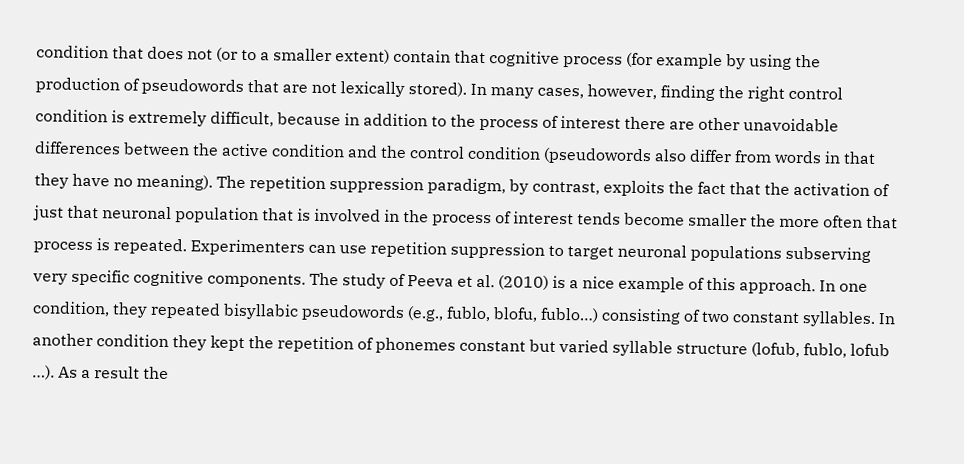condition that does not (or to a smaller extent) contain that cognitive process (for example by using the production of pseudowords that are not lexically stored). In many cases, however, finding the right control condition is extremely difficult, because in addition to the process of interest there are other unavoidable differences between the active condition and the control condition (pseudowords also differ from words in that they have no meaning). The repetition suppression paradigm, by contrast, exploits the fact that the activation of just that neuronal population that is involved in the process of interest tends become smaller the more often that process is repeated. Experimenters can use repetition suppression to target neuronal populations subserving very specific cognitive components. The study of Peeva et al. (2010) is a nice example of this approach. In one condition, they repeated bisyllabic pseudowords (e.g., fublo, blofu, fublo…) consisting of two constant syllables. In another condition they kept the repetition of phonemes constant but varied syllable structure (lofub, fublo, lofub …). As a result the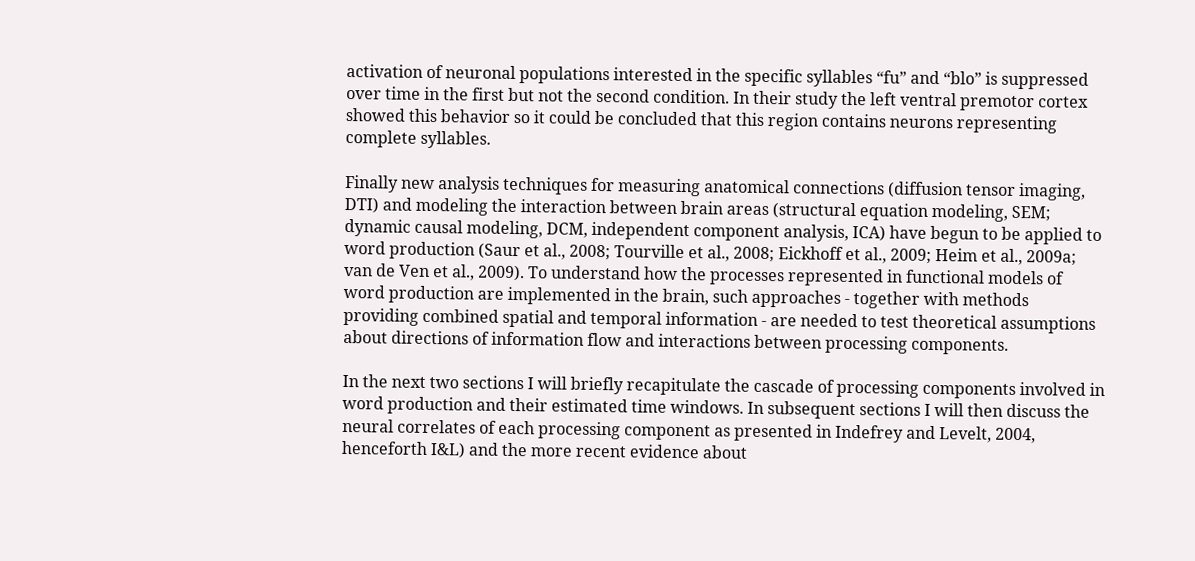activation of neuronal populations interested in the specific syllables “fu” and “blo” is suppressed over time in the first but not the second condition. In their study the left ventral premotor cortex showed this behavior so it could be concluded that this region contains neurons representing complete syllables.

Finally new analysis techniques for measuring anatomical connections (diffusion tensor imaging, DTI) and modeling the interaction between brain areas (structural equation modeling, SEM; dynamic causal modeling, DCM, independent component analysis, ICA) have begun to be applied to word production (Saur et al., 2008; Tourville et al., 2008; Eickhoff et al., 2009; Heim et al., 2009a; van de Ven et al., 2009). To understand how the processes represented in functional models of word production are implemented in the brain, such approaches - together with methods providing combined spatial and temporal information - are needed to test theoretical assumptions about directions of information flow and interactions between processing components.

In the next two sections I will briefly recapitulate the cascade of processing components involved in word production and their estimated time windows. In subsequent sections I will then discuss the neural correlates of each processing component as presented in Indefrey and Levelt, 2004, henceforth I&L) and the more recent evidence about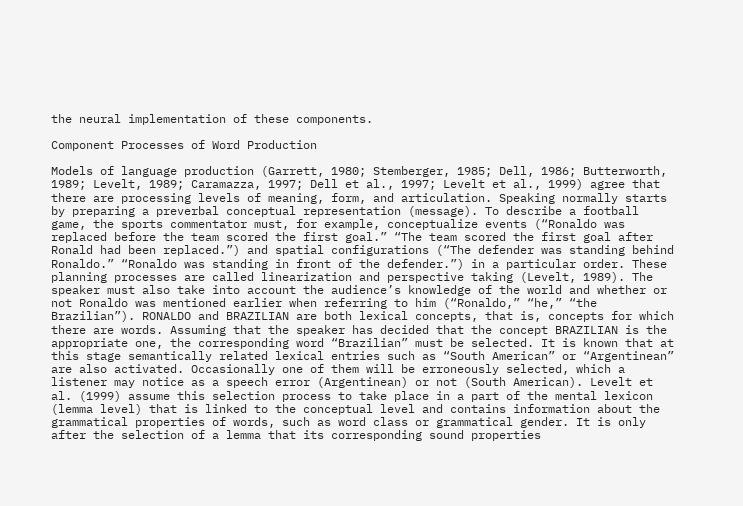the neural implementation of these components.

Component Processes of Word Production

Models of language production (Garrett, 1980; Stemberger, 1985; Dell, 1986; Butterworth, 1989; Levelt, 1989; Caramazza, 1997; Dell et al., 1997; Levelt et al., 1999) agree that there are processing levels of meaning, form, and articulation. Speaking normally starts by preparing a preverbal conceptual representation (message). To describe a football game, the sports commentator must, for example, conceptualize events (“Ronaldo was replaced before the team scored the first goal.” “The team scored the first goal after Ronald had been replaced.”) and spatial configurations (“The defender was standing behind Ronaldo.” “Ronaldo was standing in front of the defender.”) in a particular order. These planning processes are called linearization and perspective taking (Levelt, 1989). The speaker must also take into account the audience’s knowledge of the world and whether or not Ronaldo was mentioned earlier when referring to him (“Ronaldo,” “he,” “the Brazilian”). RONALDO and BRAZILIAN are both lexical concepts, that is, concepts for which there are words. Assuming that the speaker has decided that the concept BRAZILIAN is the appropriate one, the corresponding word “Brazilian” must be selected. It is known that at this stage semantically related lexical entries such as “South American” or “Argentinean” are also activated. Occasionally one of them will be erroneously selected, which a listener may notice as a speech error (Argentinean) or not (South American). Levelt et al. (1999) assume this selection process to take place in a part of the mental lexicon (lemma level) that is linked to the conceptual level and contains information about the grammatical properties of words, such as word class or grammatical gender. It is only after the selection of a lemma that its corresponding sound properties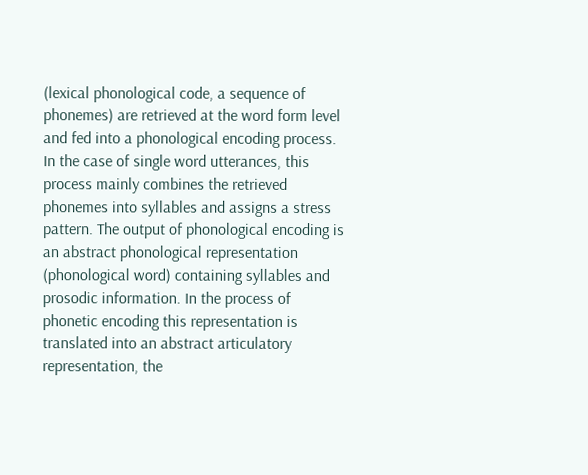(lexical phonological code, a sequence of phonemes) are retrieved at the word form level and fed into a phonological encoding process. In the case of single word utterances, this process mainly combines the retrieved phonemes into syllables and assigns a stress pattern. The output of phonological encoding is an abstract phonological representation (phonological word) containing syllables and prosodic information. In the process of phonetic encoding this representation is translated into an abstract articulatory representation, the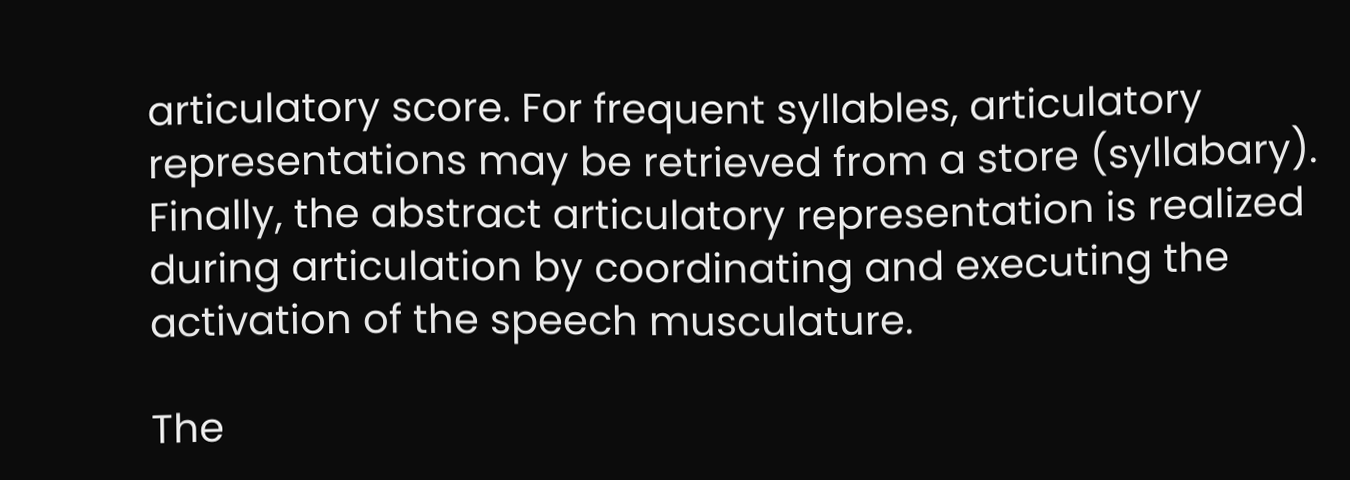articulatory score. For frequent syllables, articulatory representations may be retrieved from a store (syllabary). Finally, the abstract articulatory representation is realized during articulation by coordinating and executing the activation of the speech musculature.

The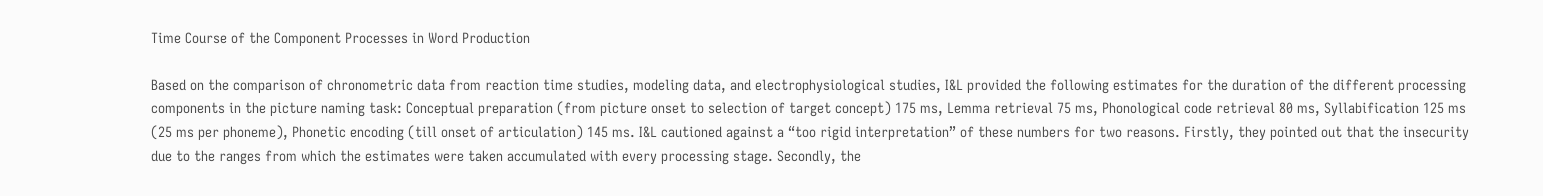Time Course of the Component Processes in Word Production

Based on the comparison of chronometric data from reaction time studies, modeling data, and electrophysiological studies, I&L provided the following estimates for the duration of the different processing components in the picture naming task: Conceptual preparation (from picture onset to selection of target concept) 175 ms, Lemma retrieval 75 ms, Phonological code retrieval 80 ms, Syllabification 125 ms (25 ms per phoneme), Phonetic encoding (till onset of articulation) 145 ms. I&L cautioned against a “too rigid interpretation” of these numbers for two reasons. Firstly, they pointed out that the insecurity due to the ranges from which the estimates were taken accumulated with every processing stage. Secondly, the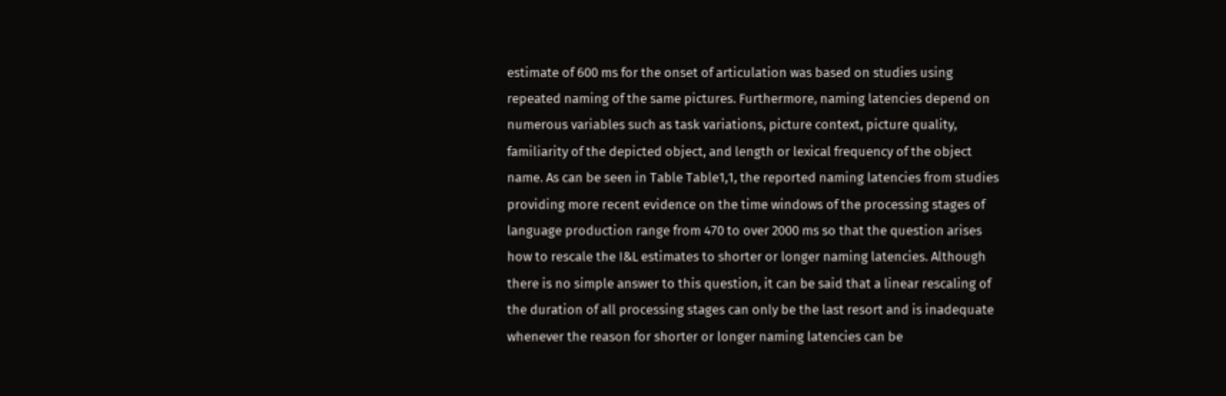estimate of 600 ms for the onset of articulation was based on studies using repeated naming of the same pictures. Furthermore, naming latencies depend on numerous variables such as task variations, picture context, picture quality, familiarity of the depicted object, and length or lexical frequency of the object name. As can be seen in Table Table1,1, the reported naming latencies from studies providing more recent evidence on the time windows of the processing stages of language production range from 470 to over 2000 ms so that the question arises how to rescale the I&L estimates to shorter or longer naming latencies. Although there is no simple answer to this question, it can be said that a linear rescaling of the duration of all processing stages can only be the last resort and is inadequate whenever the reason for shorter or longer naming latencies can be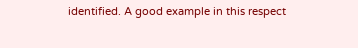identified. A good example in this respect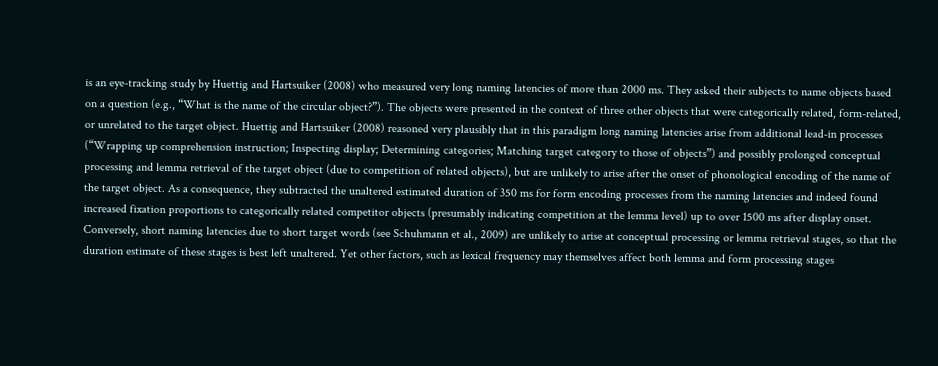is an eye-tracking study by Huettig and Hartsuiker (2008) who measured very long naming latencies of more than 2000 ms. They asked their subjects to name objects based on a question (e.g., “What is the name of the circular object?”). The objects were presented in the context of three other objects that were categorically related, form-related, or unrelated to the target object. Huettig and Hartsuiker (2008) reasoned very plausibly that in this paradigm long naming latencies arise from additional lead-in processes (“Wrapping up comprehension instruction; Inspecting display; Determining categories; Matching target category to those of objects”) and possibly prolonged conceptual processing and lemma retrieval of the target object (due to competition of related objects), but are unlikely to arise after the onset of phonological encoding of the name of the target object. As a consequence, they subtracted the unaltered estimated duration of 350 ms for form encoding processes from the naming latencies and indeed found increased fixation proportions to categorically related competitor objects (presumably indicating competition at the lemma level) up to over 1500 ms after display onset. Conversely, short naming latencies due to short target words (see Schuhmann et al., 2009) are unlikely to arise at conceptual processing or lemma retrieval stages, so that the duration estimate of these stages is best left unaltered. Yet other factors, such as lexical frequency may themselves affect both lemma and form processing stages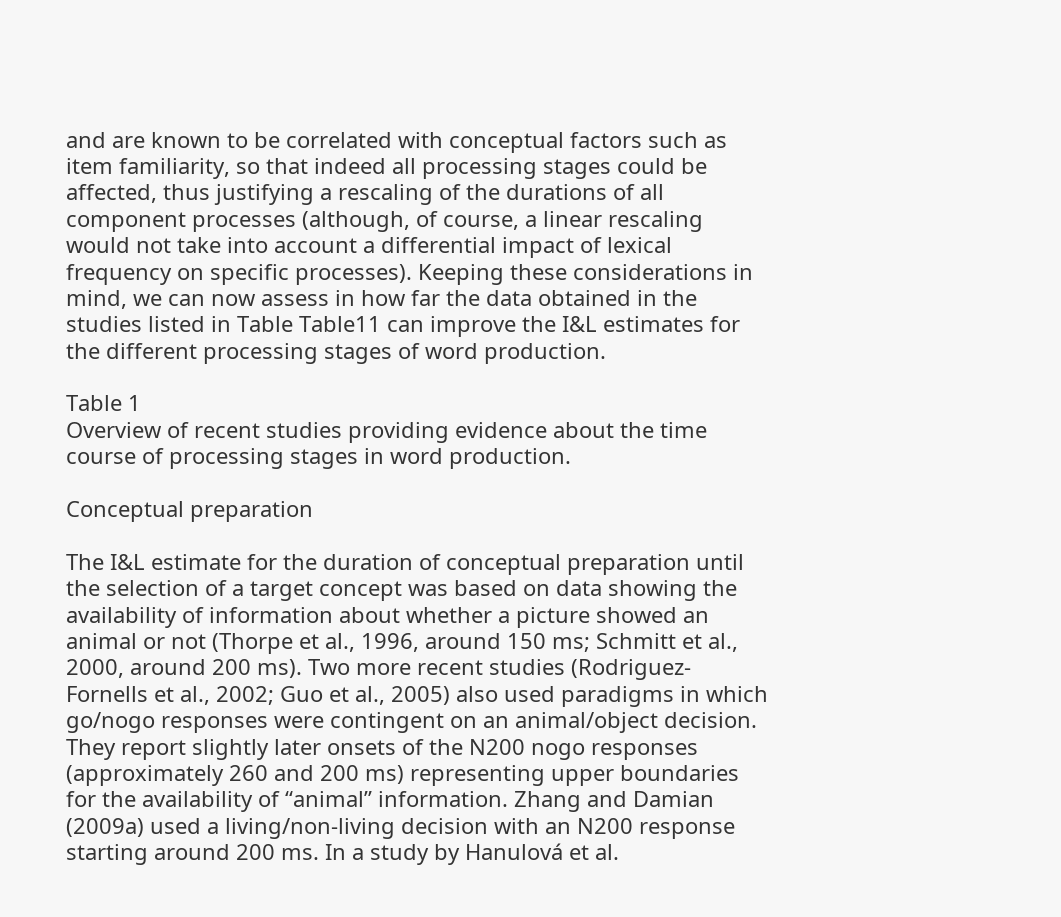and are known to be correlated with conceptual factors such as item familiarity, so that indeed all processing stages could be affected, thus justifying a rescaling of the durations of all component processes (although, of course, a linear rescaling would not take into account a differential impact of lexical frequency on specific processes). Keeping these considerations in mind, we can now assess in how far the data obtained in the studies listed in Table Table11 can improve the I&L estimates for the different processing stages of word production.

Table 1
Overview of recent studies providing evidence about the time course of processing stages in word production.

Conceptual preparation

The I&L estimate for the duration of conceptual preparation until the selection of a target concept was based on data showing the availability of information about whether a picture showed an animal or not (Thorpe et al., 1996, around 150 ms; Schmitt et al., 2000, around 200 ms). Two more recent studies (Rodriguez-Fornells et al., 2002; Guo et al., 2005) also used paradigms in which go/nogo responses were contingent on an animal/object decision. They report slightly later onsets of the N200 nogo responses (approximately 260 and 200 ms) representing upper boundaries for the availability of “animal” information. Zhang and Damian (2009a) used a living/non-living decision with an N200 response starting around 200 ms. In a study by Hanulová et al.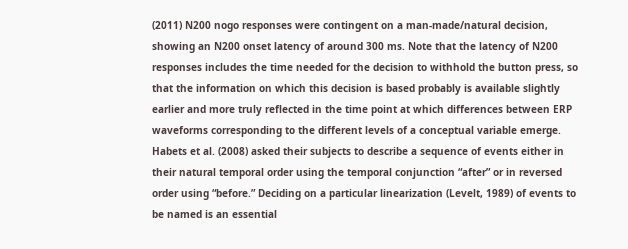(2011) N200 nogo responses were contingent on a man-made/natural decision, showing an N200 onset latency of around 300 ms. Note that the latency of N200 responses includes the time needed for the decision to withhold the button press, so that the information on which this decision is based probably is available slightly earlier and more truly reflected in the time point at which differences between ERP waveforms corresponding to the different levels of a conceptual variable emerge. Habets et al. (2008) asked their subjects to describe a sequence of events either in their natural temporal order using the temporal conjunction “after” or in reversed order using “before.” Deciding on a particular linearization (Levelt, 1989) of events to be named is an essential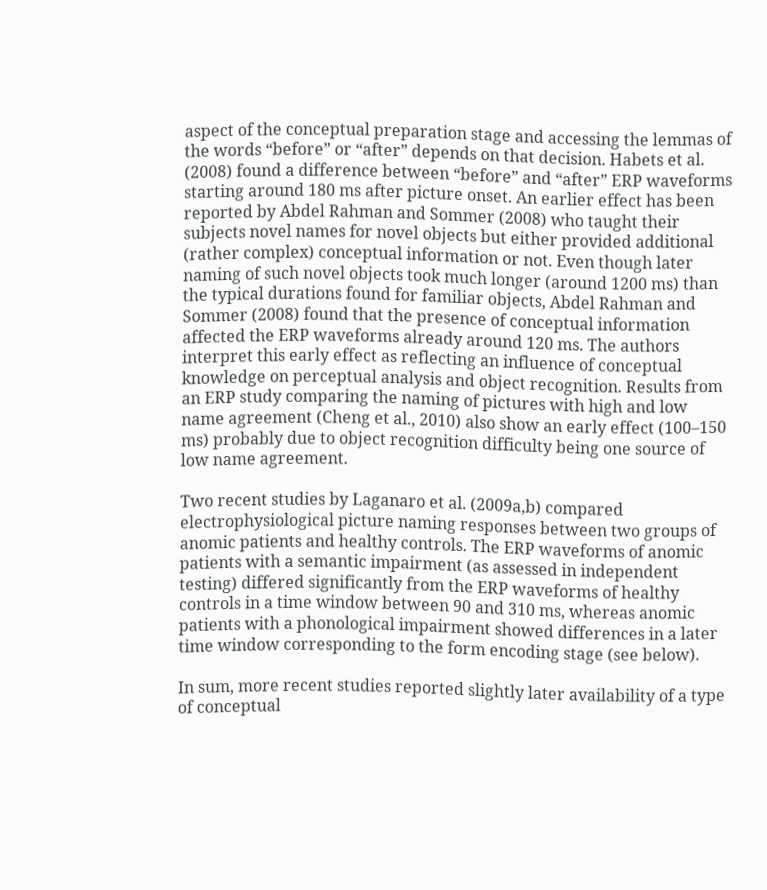aspect of the conceptual preparation stage and accessing the lemmas of the words “before” or “after” depends on that decision. Habets et al. (2008) found a difference between “before” and “after” ERP waveforms starting around 180 ms after picture onset. An earlier effect has been reported by Abdel Rahman and Sommer (2008) who taught their subjects novel names for novel objects but either provided additional (rather complex) conceptual information or not. Even though later naming of such novel objects took much longer (around 1200 ms) than the typical durations found for familiar objects, Abdel Rahman and Sommer (2008) found that the presence of conceptual information affected the ERP waveforms already around 120 ms. The authors interpret this early effect as reflecting an influence of conceptual knowledge on perceptual analysis and object recognition. Results from an ERP study comparing the naming of pictures with high and low name agreement (Cheng et al., 2010) also show an early effect (100–150 ms) probably due to object recognition difficulty being one source of low name agreement.

Two recent studies by Laganaro et al. (2009a,b) compared electrophysiological picture naming responses between two groups of anomic patients and healthy controls. The ERP waveforms of anomic patients with a semantic impairment (as assessed in independent testing) differed significantly from the ERP waveforms of healthy controls in a time window between 90 and 310 ms, whereas anomic patients with a phonological impairment showed differences in a later time window corresponding to the form encoding stage (see below).

In sum, more recent studies reported slightly later availability of a type of conceptual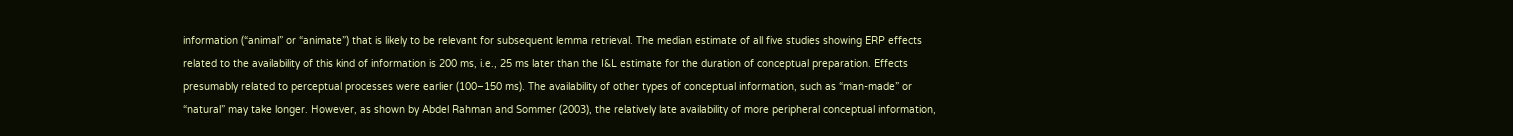information (“animal” or “animate”) that is likely to be relevant for subsequent lemma retrieval. The median estimate of all five studies showing ERP effects related to the availability of this kind of information is 200 ms, i.e., 25 ms later than the I&L estimate for the duration of conceptual preparation. Effects presumably related to perceptual processes were earlier (100–150 ms). The availability of other types of conceptual information, such as “man-made” or “natural” may take longer. However, as shown by Abdel Rahman and Sommer (2003), the relatively late availability of more peripheral conceptual information,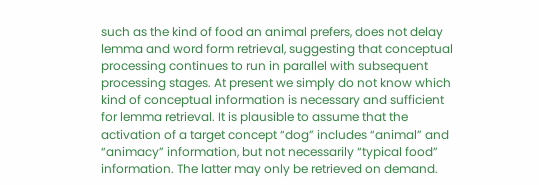such as the kind of food an animal prefers, does not delay lemma and word form retrieval, suggesting that conceptual processing continues to run in parallel with subsequent processing stages. At present we simply do not know which kind of conceptual information is necessary and sufficient for lemma retrieval. It is plausible to assume that the activation of a target concept “dog” includes “animal” and “animacy” information, but not necessarily “typical food” information. The latter may only be retrieved on demand.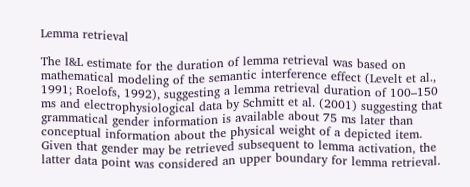Lemma retrieval

The I&L estimate for the duration of lemma retrieval was based on mathematical modeling of the semantic interference effect (Levelt et al., 1991; Roelofs, 1992), suggesting a lemma retrieval duration of 100–150 ms and electrophysiological data by Schmitt et al. (2001) suggesting that grammatical gender information is available about 75 ms later than conceptual information about the physical weight of a depicted item. Given that gender may be retrieved subsequent to lemma activation, the latter data point was considered an upper boundary for lemma retrieval.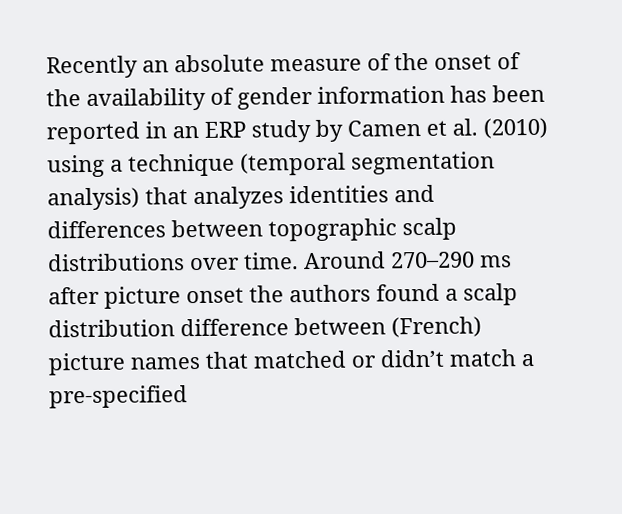Recently an absolute measure of the onset of the availability of gender information has been reported in an ERP study by Camen et al. (2010) using a technique (temporal segmentation analysis) that analyzes identities and differences between topographic scalp distributions over time. Around 270–290 ms after picture onset the authors found a scalp distribution difference between (French) picture names that matched or didn’t match a pre-specified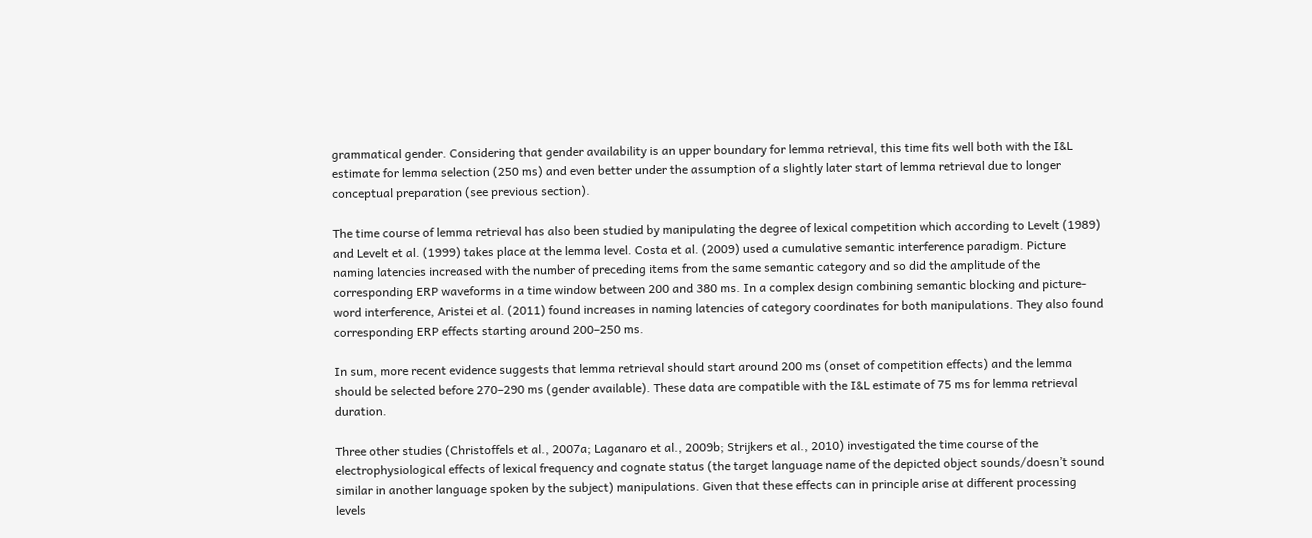grammatical gender. Considering that gender availability is an upper boundary for lemma retrieval, this time fits well both with the I&L estimate for lemma selection (250 ms) and even better under the assumption of a slightly later start of lemma retrieval due to longer conceptual preparation (see previous section).

The time course of lemma retrieval has also been studied by manipulating the degree of lexical competition which according to Levelt (1989) and Levelt et al. (1999) takes place at the lemma level. Costa et al. (2009) used a cumulative semantic interference paradigm. Picture naming latencies increased with the number of preceding items from the same semantic category and so did the amplitude of the corresponding ERP waveforms in a time window between 200 and 380 ms. In a complex design combining semantic blocking and picture-word interference, Aristei et al. (2011) found increases in naming latencies of category coordinates for both manipulations. They also found corresponding ERP effects starting around 200–250 ms.

In sum, more recent evidence suggests that lemma retrieval should start around 200 ms (onset of competition effects) and the lemma should be selected before 270–290 ms (gender available). These data are compatible with the I&L estimate of 75 ms for lemma retrieval duration.

Three other studies (Christoffels et al., 2007a; Laganaro et al., 2009b; Strijkers et al., 2010) investigated the time course of the electrophysiological effects of lexical frequency and cognate status (the target language name of the depicted object sounds/doesn’t sound similar in another language spoken by the subject) manipulations. Given that these effects can in principle arise at different processing levels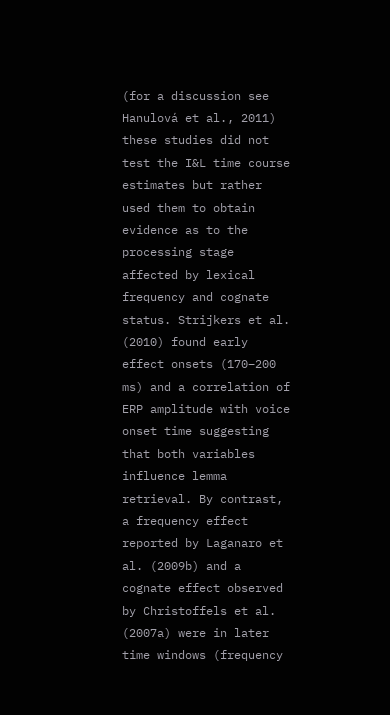(for a discussion see Hanulová et al., 2011) these studies did not test the I&L time course estimates but rather used them to obtain evidence as to the processing stage affected by lexical frequency and cognate status. Strijkers et al. (2010) found early effect onsets (170–200 ms) and a correlation of ERP amplitude with voice onset time suggesting that both variables influence lemma retrieval. By contrast, a frequency effect reported by Laganaro et al. (2009b) and a cognate effect observed by Christoffels et al. (2007a) were in later time windows (frequency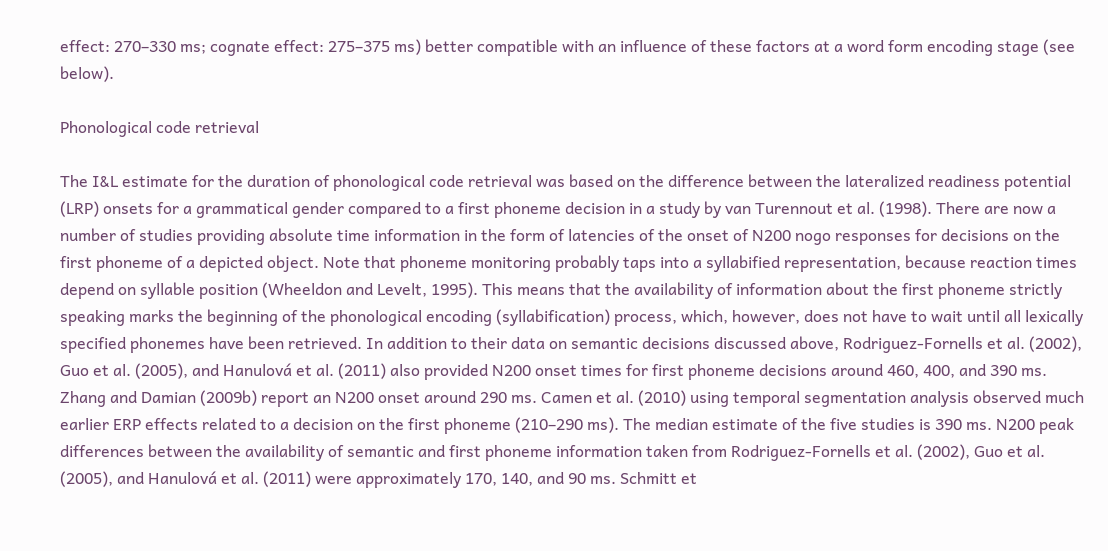effect: 270–330 ms; cognate effect: 275–375 ms) better compatible with an influence of these factors at a word form encoding stage (see below).

Phonological code retrieval

The I&L estimate for the duration of phonological code retrieval was based on the difference between the lateralized readiness potential (LRP) onsets for a grammatical gender compared to a first phoneme decision in a study by van Turennout et al. (1998). There are now a number of studies providing absolute time information in the form of latencies of the onset of N200 nogo responses for decisions on the first phoneme of a depicted object. Note that phoneme monitoring probably taps into a syllabified representation, because reaction times depend on syllable position (Wheeldon and Levelt, 1995). This means that the availability of information about the first phoneme strictly speaking marks the beginning of the phonological encoding (syllabification) process, which, however, does not have to wait until all lexically specified phonemes have been retrieved. In addition to their data on semantic decisions discussed above, Rodriguez-Fornells et al. (2002), Guo et al. (2005), and Hanulová et al. (2011) also provided N200 onset times for first phoneme decisions around 460, 400, and 390 ms. Zhang and Damian (2009b) report an N200 onset around 290 ms. Camen et al. (2010) using temporal segmentation analysis observed much earlier ERP effects related to a decision on the first phoneme (210–290 ms). The median estimate of the five studies is 390 ms. N200 peak differences between the availability of semantic and first phoneme information taken from Rodriguez-Fornells et al. (2002), Guo et al. (2005), and Hanulová et al. (2011) were approximately 170, 140, and 90 ms. Schmitt et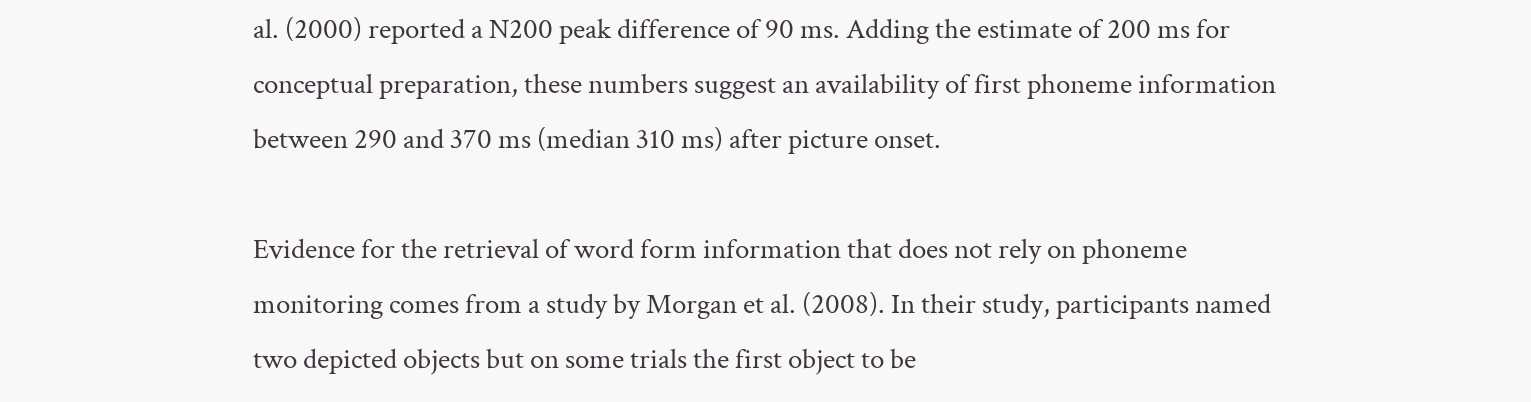al. (2000) reported a N200 peak difference of 90 ms. Adding the estimate of 200 ms for conceptual preparation, these numbers suggest an availability of first phoneme information between 290 and 370 ms (median 310 ms) after picture onset.

Evidence for the retrieval of word form information that does not rely on phoneme monitoring comes from a study by Morgan et al. (2008). In their study, participants named two depicted objects but on some trials the first object to be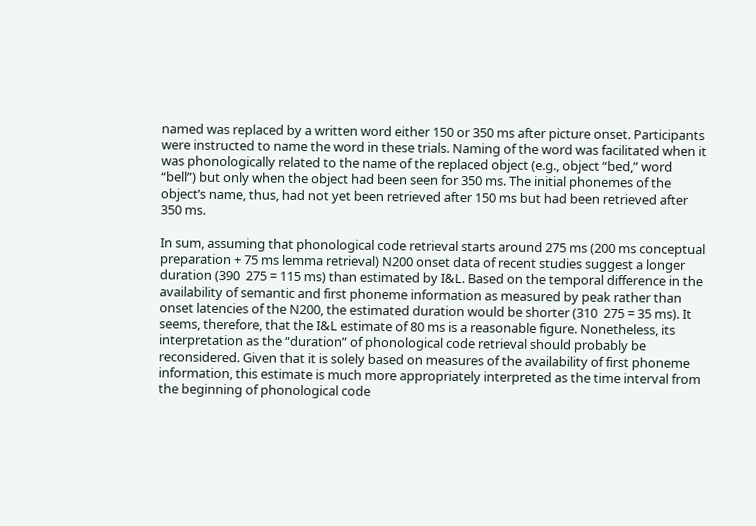named was replaced by a written word either 150 or 350 ms after picture onset. Participants were instructed to name the word in these trials. Naming of the word was facilitated when it was phonologically related to the name of the replaced object (e.g., object “bed,” word “bell”) but only when the object had been seen for 350 ms. The initial phonemes of the object’s name, thus, had not yet been retrieved after 150 ms but had been retrieved after 350 ms.

In sum, assuming that phonological code retrieval starts around 275 ms (200 ms conceptual preparation + 75 ms lemma retrieval) N200 onset data of recent studies suggest a longer duration (390  275 = 115 ms) than estimated by I&L. Based on the temporal difference in the availability of semantic and first phoneme information as measured by peak rather than onset latencies of the N200, the estimated duration would be shorter (310  275 = 35 ms). It seems, therefore, that the I&L estimate of 80 ms is a reasonable figure. Nonetheless, its interpretation as the “duration” of phonological code retrieval should probably be reconsidered. Given that it is solely based on measures of the availability of first phoneme information, this estimate is much more appropriately interpreted as the time interval from the beginning of phonological code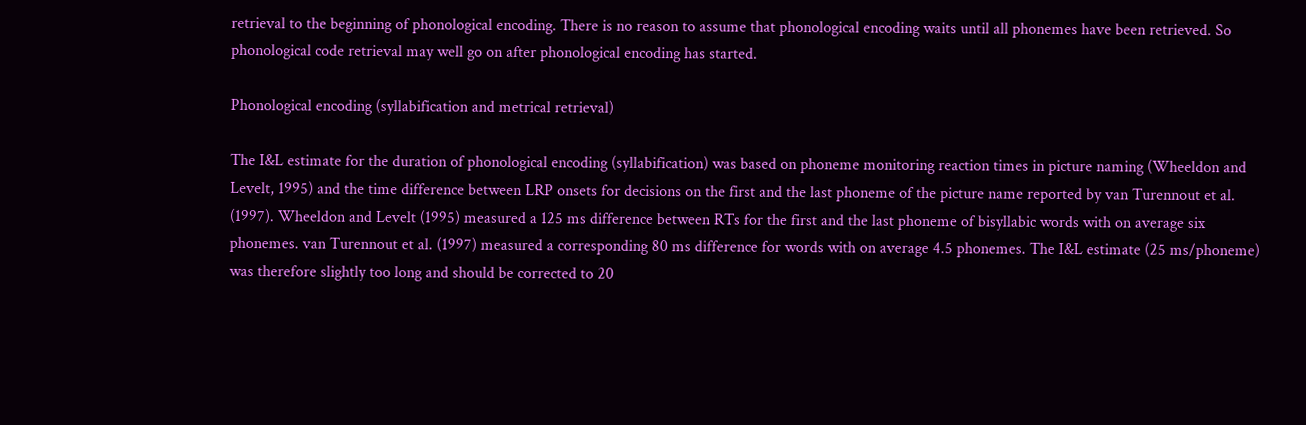retrieval to the beginning of phonological encoding. There is no reason to assume that phonological encoding waits until all phonemes have been retrieved. So phonological code retrieval may well go on after phonological encoding has started.

Phonological encoding (syllabification and metrical retrieval)

The I&L estimate for the duration of phonological encoding (syllabification) was based on phoneme monitoring reaction times in picture naming (Wheeldon and Levelt, 1995) and the time difference between LRP onsets for decisions on the first and the last phoneme of the picture name reported by van Turennout et al. (1997). Wheeldon and Levelt (1995) measured a 125 ms difference between RTs for the first and the last phoneme of bisyllabic words with on average six phonemes. van Turennout et al. (1997) measured a corresponding 80 ms difference for words with on average 4.5 phonemes. The I&L estimate (25 ms/phoneme) was therefore slightly too long and should be corrected to 20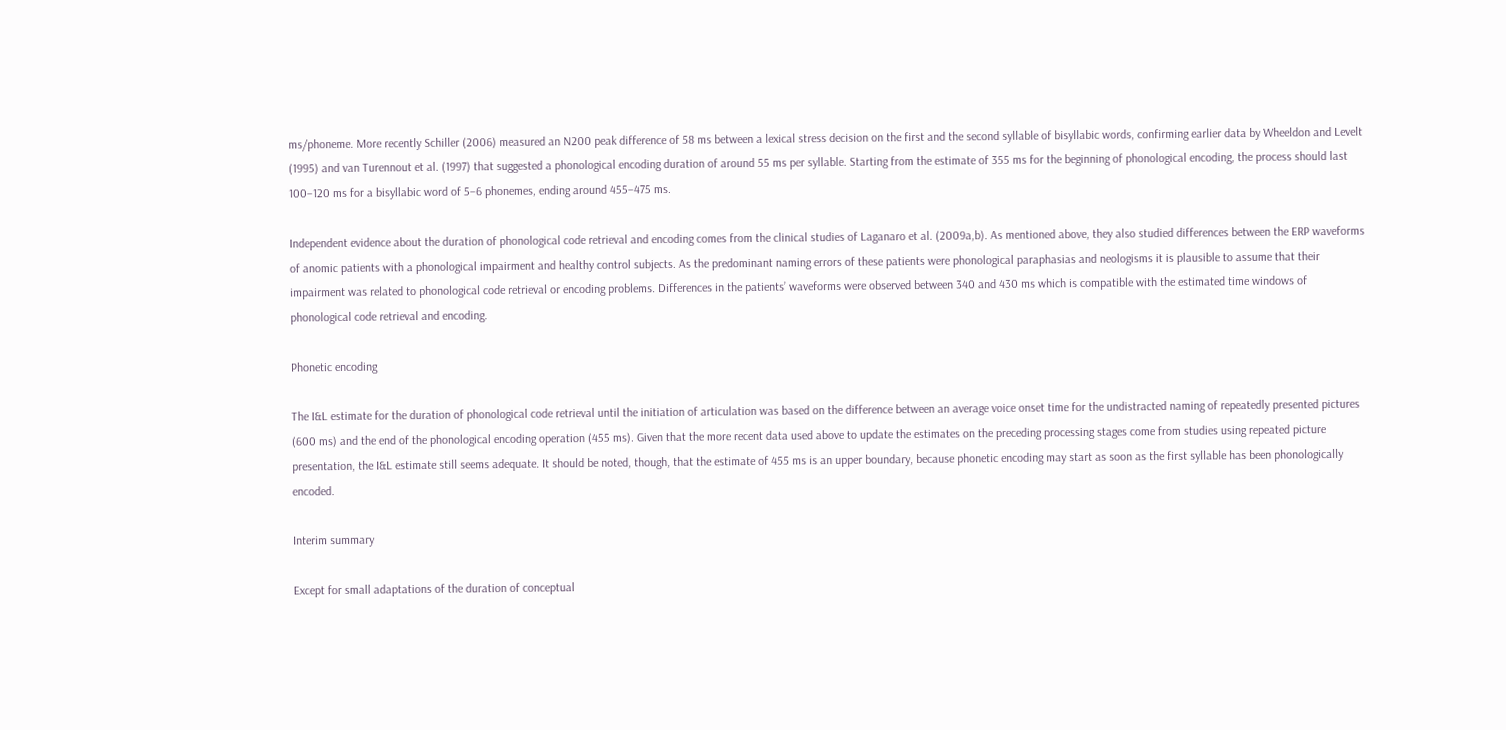ms/phoneme. More recently Schiller (2006) measured an N200 peak difference of 58 ms between a lexical stress decision on the first and the second syllable of bisyllabic words, confirming earlier data by Wheeldon and Levelt (1995) and van Turennout et al. (1997) that suggested a phonological encoding duration of around 55 ms per syllable. Starting from the estimate of 355 ms for the beginning of phonological encoding, the process should last 100–120 ms for a bisyllabic word of 5–6 phonemes, ending around 455–475 ms.

Independent evidence about the duration of phonological code retrieval and encoding comes from the clinical studies of Laganaro et al. (2009a,b). As mentioned above, they also studied differences between the ERP waveforms of anomic patients with a phonological impairment and healthy control subjects. As the predominant naming errors of these patients were phonological paraphasias and neologisms it is plausible to assume that their impairment was related to phonological code retrieval or encoding problems. Differences in the patients’ waveforms were observed between 340 and 430 ms which is compatible with the estimated time windows of phonological code retrieval and encoding.

Phonetic encoding

The I&L estimate for the duration of phonological code retrieval until the initiation of articulation was based on the difference between an average voice onset time for the undistracted naming of repeatedly presented pictures (600 ms) and the end of the phonological encoding operation (455 ms). Given that the more recent data used above to update the estimates on the preceding processing stages come from studies using repeated picture presentation, the I&L estimate still seems adequate. It should be noted, though, that the estimate of 455 ms is an upper boundary, because phonetic encoding may start as soon as the first syllable has been phonologically encoded.

Interim summary

Except for small adaptations of the duration of conceptual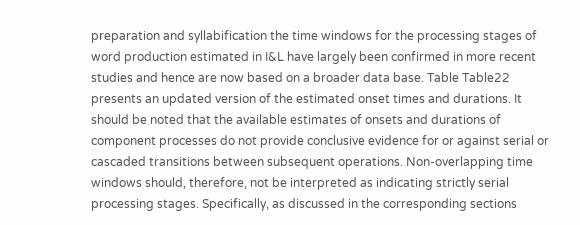preparation and syllabification the time windows for the processing stages of word production estimated in I&L have largely been confirmed in more recent studies and hence are now based on a broader data base. Table Table22 presents an updated version of the estimated onset times and durations. It should be noted that the available estimates of onsets and durations of component processes do not provide conclusive evidence for or against serial or cascaded transitions between subsequent operations. Non-overlapping time windows should, therefore, not be interpreted as indicating strictly serial processing stages. Specifically, as discussed in the corresponding sections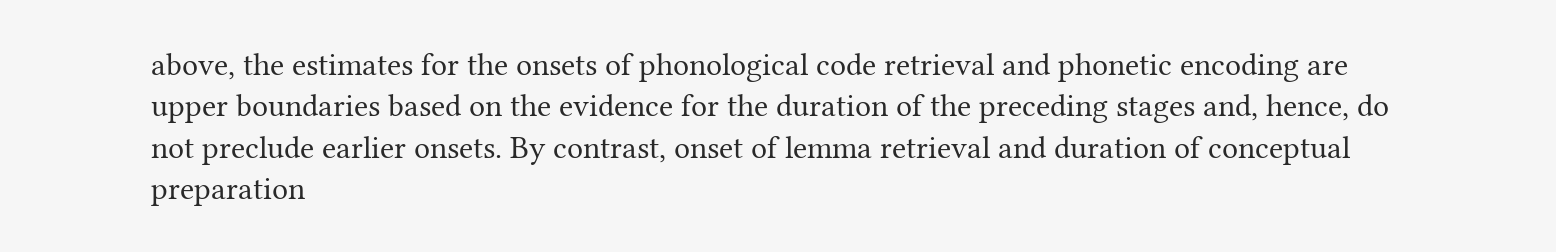above, the estimates for the onsets of phonological code retrieval and phonetic encoding are upper boundaries based on the evidence for the duration of the preceding stages and, hence, do not preclude earlier onsets. By contrast, onset of lemma retrieval and duration of conceptual preparation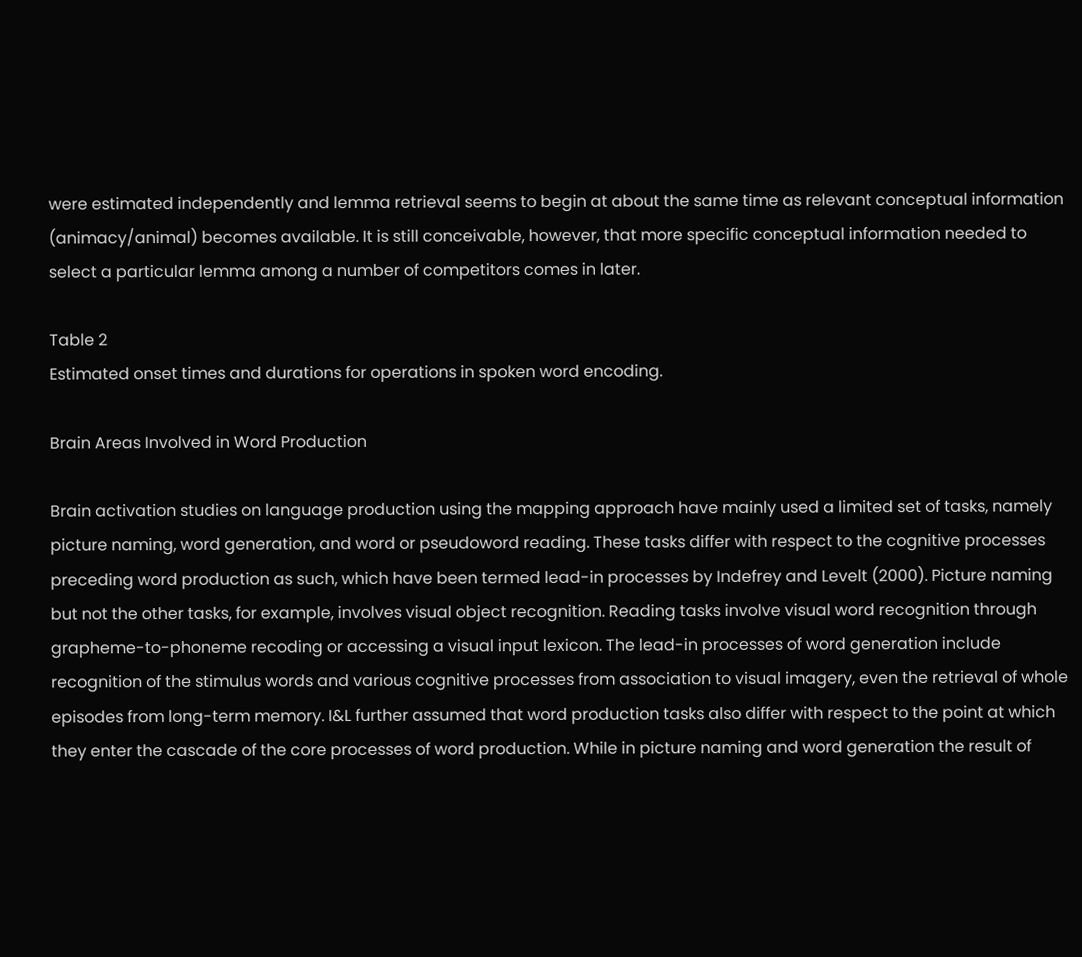were estimated independently and lemma retrieval seems to begin at about the same time as relevant conceptual information (animacy/animal) becomes available. It is still conceivable, however, that more specific conceptual information needed to select a particular lemma among a number of competitors comes in later.

Table 2
Estimated onset times and durations for operations in spoken word encoding.

Brain Areas Involved in Word Production

Brain activation studies on language production using the mapping approach have mainly used a limited set of tasks, namely picture naming, word generation, and word or pseudoword reading. These tasks differ with respect to the cognitive processes preceding word production as such, which have been termed lead-in processes by Indefrey and Levelt (2000). Picture naming but not the other tasks, for example, involves visual object recognition. Reading tasks involve visual word recognition through grapheme-to-phoneme recoding or accessing a visual input lexicon. The lead-in processes of word generation include recognition of the stimulus words and various cognitive processes from association to visual imagery, even the retrieval of whole episodes from long-term memory. I&L further assumed that word production tasks also differ with respect to the point at which they enter the cascade of the core processes of word production. While in picture naming and word generation the result of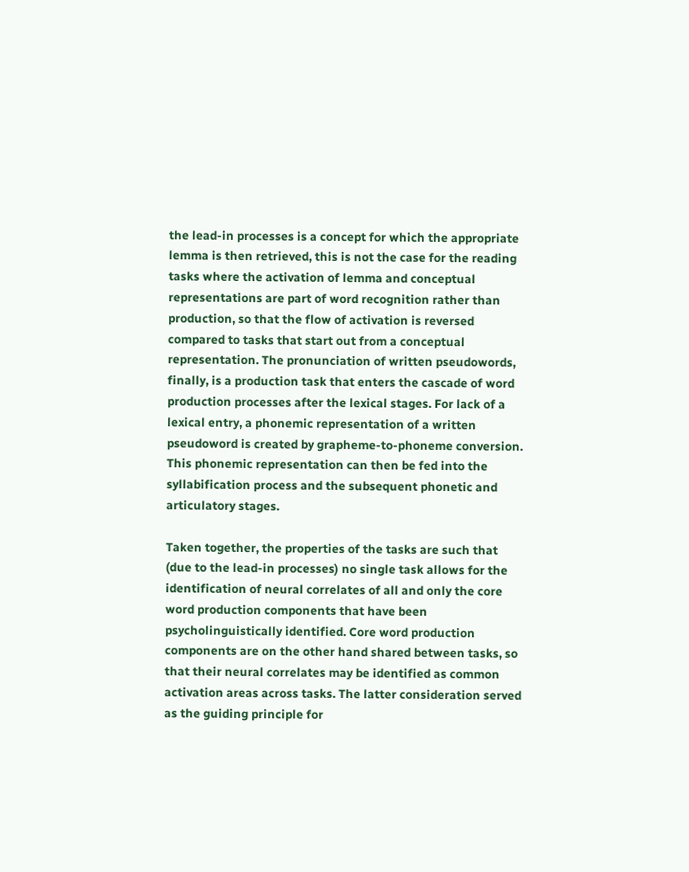the lead-in processes is a concept for which the appropriate lemma is then retrieved, this is not the case for the reading tasks where the activation of lemma and conceptual representations are part of word recognition rather than production, so that the flow of activation is reversed compared to tasks that start out from a conceptual representation. The pronunciation of written pseudowords, finally, is a production task that enters the cascade of word production processes after the lexical stages. For lack of a lexical entry, a phonemic representation of a written pseudoword is created by grapheme-to-phoneme conversion. This phonemic representation can then be fed into the syllabification process and the subsequent phonetic and articulatory stages.

Taken together, the properties of the tasks are such that (due to the lead-in processes) no single task allows for the identification of neural correlates of all and only the core word production components that have been psycholinguistically identified. Core word production components are on the other hand shared between tasks, so that their neural correlates may be identified as common activation areas across tasks. The latter consideration served as the guiding principle for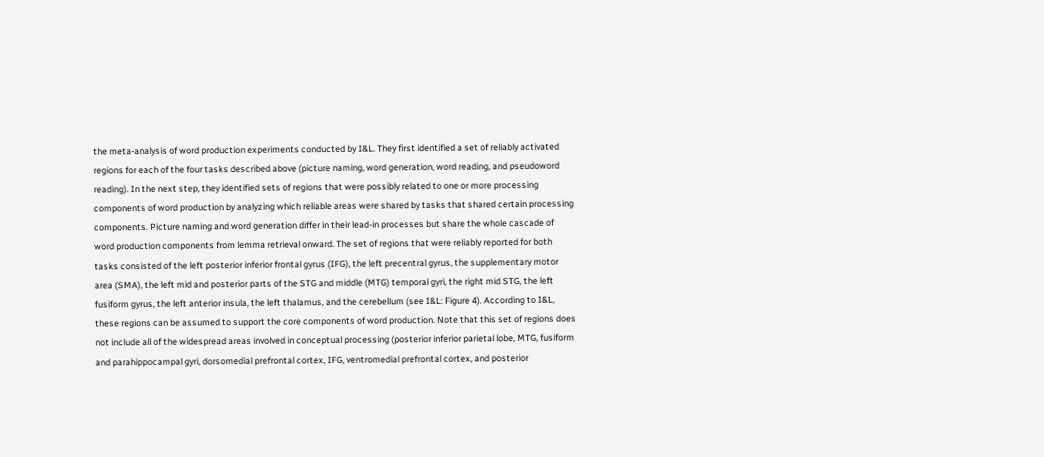the meta-analysis of word production experiments conducted by I&L. They first identified a set of reliably activated regions for each of the four tasks described above (picture naming, word generation, word reading, and pseudoword reading). In the next step, they identified sets of regions that were possibly related to one or more processing components of word production by analyzing which reliable areas were shared by tasks that shared certain processing components. Picture naming and word generation differ in their lead-in processes but share the whole cascade of word production components from lemma retrieval onward. The set of regions that were reliably reported for both tasks consisted of the left posterior inferior frontal gyrus (IFG), the left precentral gyrus, the supplementary motor area (SMA), the left mid and posterior parts of the STG and middle (MTG) temporal gyri, the right mid STG, the left fusiform gyrus, the left anterior insula, the left thalamus, and the cerebellum (see I&L: Figure 4). According to I&L, these regions can be assumed to support the core components of word production. Note that this set of regions does not include all of the widespread areas involved in conceptual processing (posterior inferior parietal lobe, MTG, fusiform and parahippocampal gyri, dorsomedial prefrontal cortex, IFG, ventromedial prefrontal cortex, and posterior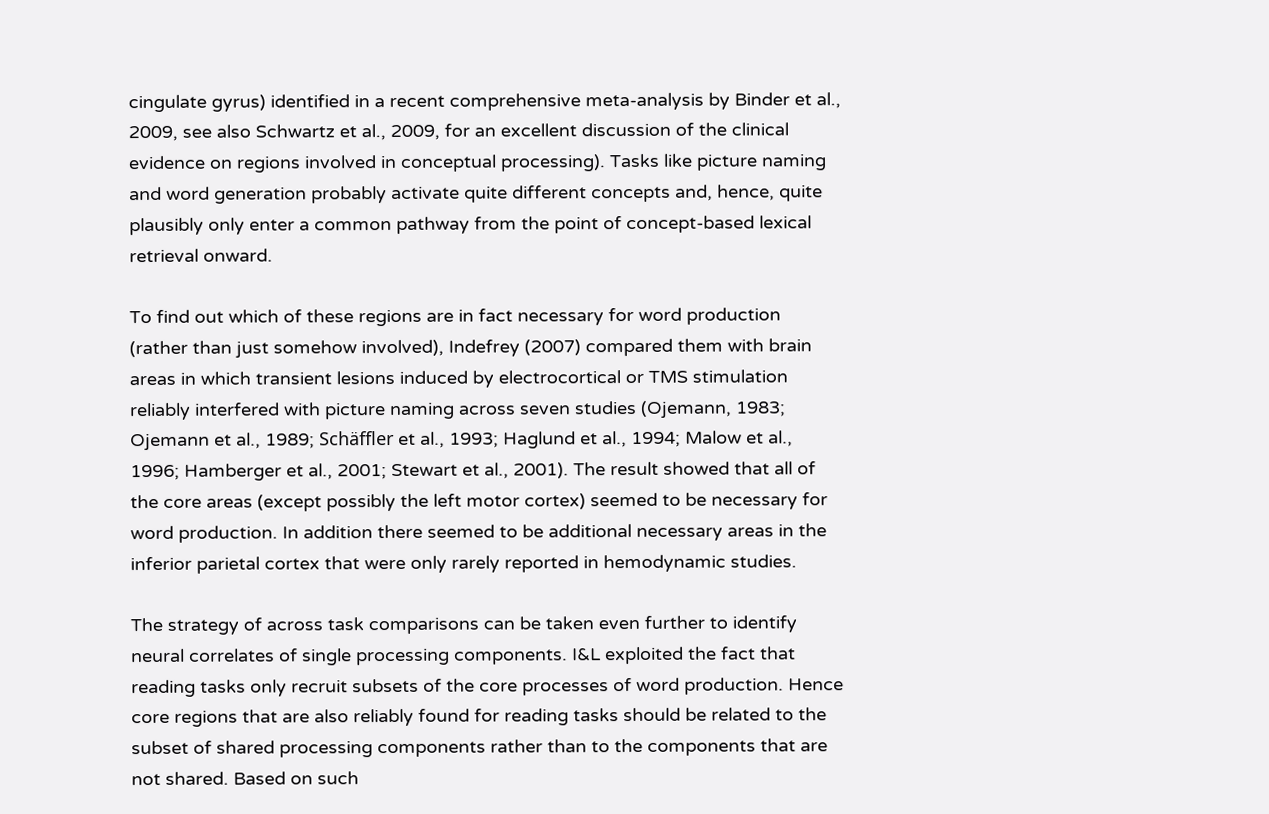cingulate gyrus) identified in a recent comprehensive meta-analysis by Binder et al., 2009, see also Schwartz et al., 2009, for an excellent discussion of the clinical evidence on regions involved in conceptual processing). Tasks like picture naming and word generation probably activate quite different concepts and, hence, quite plausibly only enter a common pathway from the point of concept-based lexical retrieval onward.

To find out which of these regions are in fact necessary for word production (rather than just somehow involved), Indefrey (2007) compared them with brain areas in which transient lesions induced by electrocortical or TMS stimulation reliably interfered with picture naming across seven studies (Ojemann, 1983; Ojemann et al., 1989; Schäffler et al., 1993; Haglund et al., 1994; Malow et al., 1996; Hamberger et al., 2001; Stewart et al., 2001). The result showed that all of the core areas (except possibly the left motor cortex) seemed to be necessary for word production. In addition there seemed to be additional necessary areas in the inferior parietal cortex that were only rarely reported in hemodynamic studies.

The strategy of across task comparisons can be taken even further to identify neural correlates of single processing components. I&L exploited the fact that reading tasks only recruit subsets of the core processes of word production. Hence core regions that are also reliably found for reading tasks should be related to the subset of shared processing components rather than to the components that are not shared. Based on such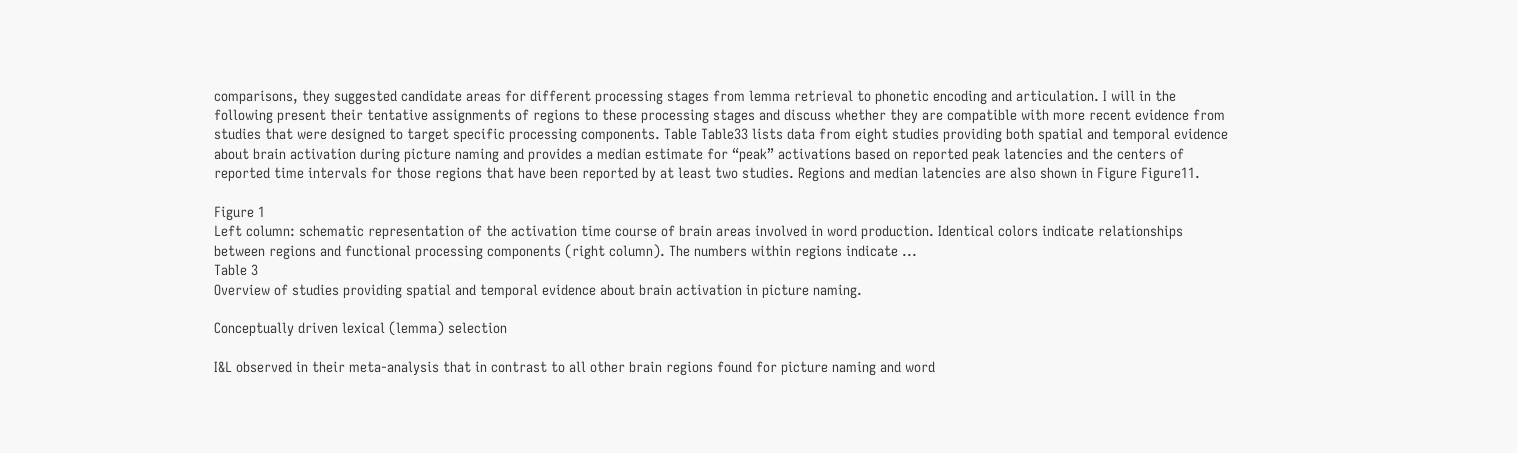comparisons, they suggested candidate areas for different processing stages from lemma retrieval to phonetic encoding and articulation. I will in the following present their tentative assignments of regions to these processing stages and discuss whether they are compatible with more recent evidence from studies that were designed to target specific processing components. Table Table33 lists data from eight studies providing both spatial and temporal evidence about brain activation during picture naming and provides a median estimate for “peak” activations based on reported peak latencies and the centers of reported time intervals for those regions that have been reported by at least two studies. Regions and median latencies are also shown in Figure Figure11.

Figure 1
Left column: schematic representation of the activation time course of brain areas involved in word production. Identical colors indicate relationships between regions and functional processing components (right column). The numbers within regions indicate ...
Table 3
Overview of studies providing spatial and temporal evidence about brain activation in picture naming.

Conceptually driven lexical (lemma) selection

I&L observed in their meta-analysis that in contrast to all other brain regions found for picture naming and word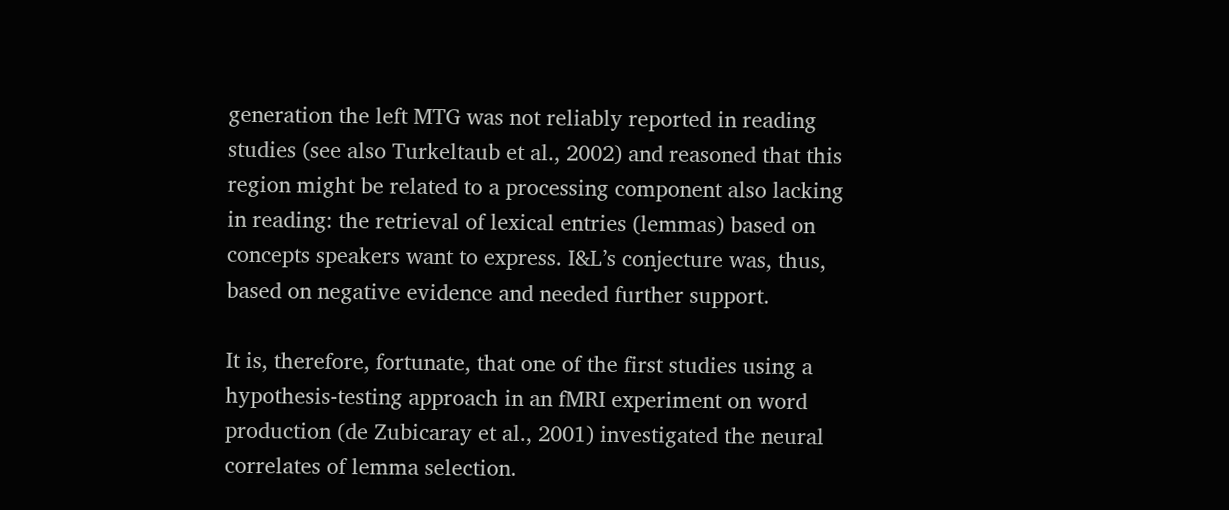generation the left MTG was not reliably reported in reading studies (see also Turkeltaub et al., 2002) and reasoned that this region might be related to a processing component also lacking in reading: the retrieval of lexical entries (lemmas) based on concepts speakers want to express. I&L’s conjecture was, thus, based on negative evidence and needed further support.

It is, therefore, fortunate, that one of the first studies using a hypothesis-testing approach in an fMRI experiment on word production (de Zubicaray et al., 2001) investigated the neural correlates of lemma selection.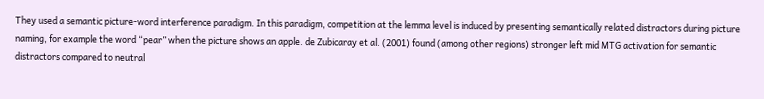They used a semantic picture-word interference paradigm. In this paradigm, competition at the lemma level is induced by presenting semantically related distractors during picture naming, for example the word “pear” when the picture shows an apple. de Zubicaray et al. (2001) found (among other regions) stronger left mid MTG activation for semantic distractors compared to neutral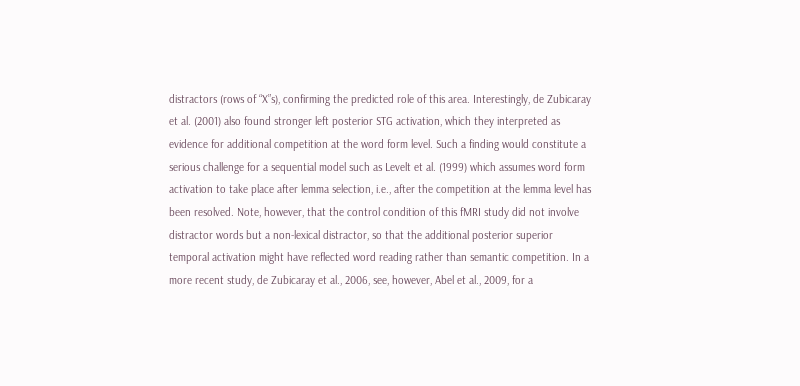distractors (rows of “X”s), confirming the predicted role of this area. Interestingly, de Zubicaray et al. (2001) also found stronger left posterior STG activation, which they interpreted as evidence for additional competition at the word form level. Such a finding would constitute a serious challenge for a sequential model such as Levelt et al. (1999) which assumes word form activation to take place after lemma selection, i.e., after the competition at the lemma level has been resolved. Note, however, that the control condition of this fMRI study did not involve distractor words but a non-lexical distractor, so that the additional posterior superior temporal activation might have reflected word reading rather than semantic competition. In a more recent study, de Zubicaray et al., 2006, see, however, Abel et al., 2009, for a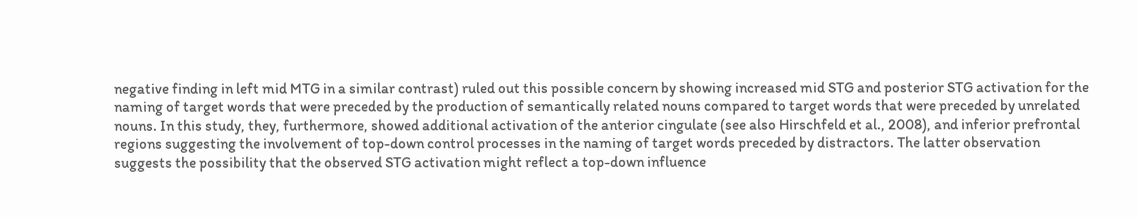negative finding in left mid MTG in a similar contrast) ruled out this possible concern by showing increased mid STG and posterior STG activation for the naming of target words that were preceded by the production of semantically related nouns compared to target words that were preceded by unrelated nouns. In this study, they, furthermore, showed additional activation of the anterior cingulate (see also Hirschfeld et al., 2008), and inferior prefrontal regions suggesting the involvement of top-down control processes in the naming of target words preceded by distractors. The latter observation suggests the possibility that the observed STG activation might reflect a top-down influence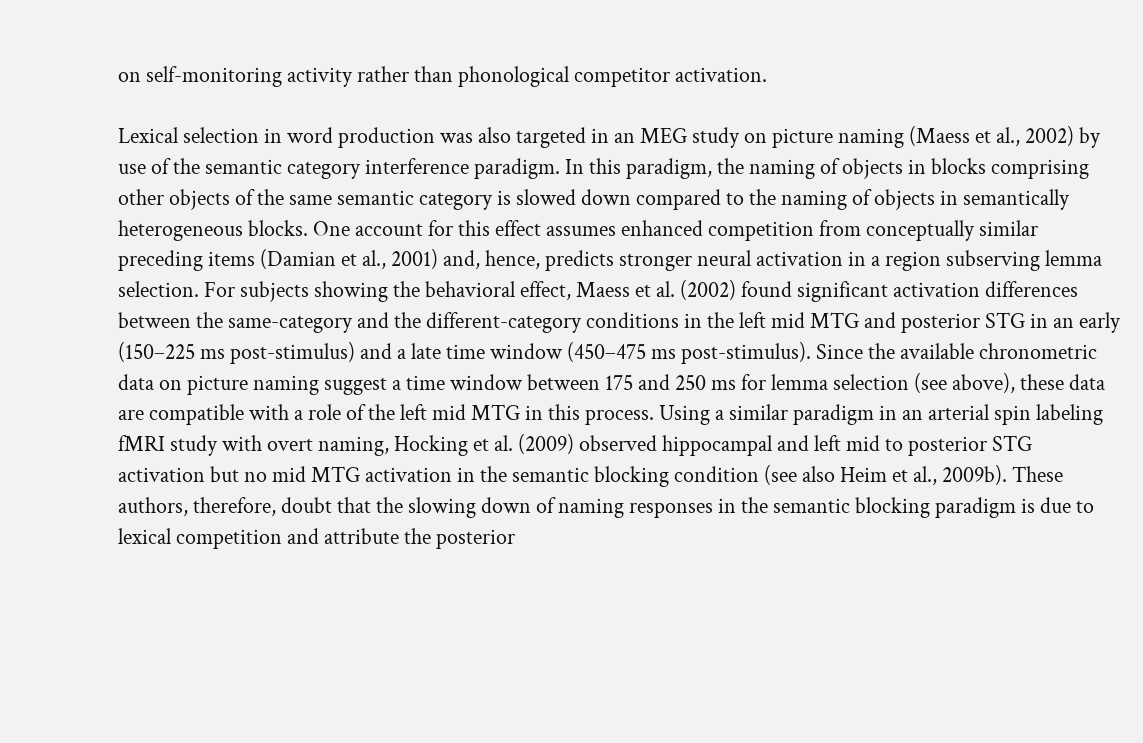on self-monitoring activity rather than phonological competitor activation.

Lexical selection in word production was also targeted in an MEG study on picture naming (Maess et al., 2002) by use of the semantic category interference paradigm. In this paradigm, the naming of objects in blocks comprising other objects of the same semantic category is slowed down compared to the naming of objects in semantically heterogeneous blocks. One account for this effect assumes enhanced competition from conceptually similar preceding items (Damian et al., 2001) and, hence, predicts stronger neural activation in a region subserving lemma selection. For subjects showing the behavioral effect, Maess et al. (2002) found significant activation differences between the same-category and the different-category conditions in the left mid MTG and posterior STG in an early (150–225 ms post-stimulus) and a late time window (450–475 ms post-stimulus). Since the available chronometric data on picture naming suggest a time window between 175 and 250 ms for lemma selection (see above), these data are compatible with a role of the left mid MTG in this process. Using a similar paradigm in an arterial spin labeling fMRI study with overt naming, Hocking et al. (2009) observed hippocampal and left mid to posterior STG activation but no mid MTG activation in the semantic blocking condition (see also Heim et al., 2009b). These authors, therefore, doubt that the slowing down of naming responses in the semantic blocking paradigm is due to lexical competition and attribute the posterior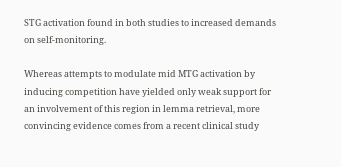STG activation found in both studies to increased demands on self-monitoring.

Whereas attempts to modulate mid MTG activation by inducing competition have yielded only weak support for an involvement of this region in lemma retrieval, more convincing evidence comes from a recent clinical study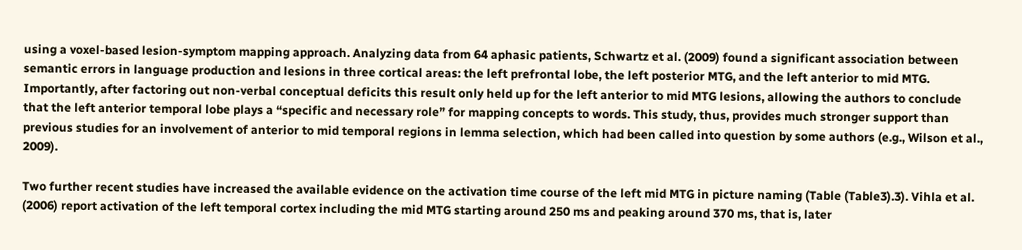using a voxel-based lesion-symptom mapping approach. Analyzing data from 64 aphasic patients, Schwartz et al. (2009) found a significant association between semantic errors in language production and lesions in three cortical areas: the left prefrontal lobe, the left posterior MTG, and the left anterior to mid MTG. Importantly, after factoring out non-verbal conceptual deficits this result only held up for the left anterior to mid MTG lesions, allowing the authors to conclude that the left anterior temporal lobe plays a “specific and necessary role” for mapping concepts to words. This study, thus, provides much stronger support than previous studies for an involvement of anterior to mid temporal regions in lemma selection, which had been called into question by some authors (e.g., Wilson et al., 2009).

Two further recent studies have increased the available evidence on the activation time course of the left mid MTG in picture naming (Table (Table3).3). Vihla et al. (2006) report activation of the left temporal cortex including the mid MTG starting around 250 ms and peaking around 370 ms, that is, later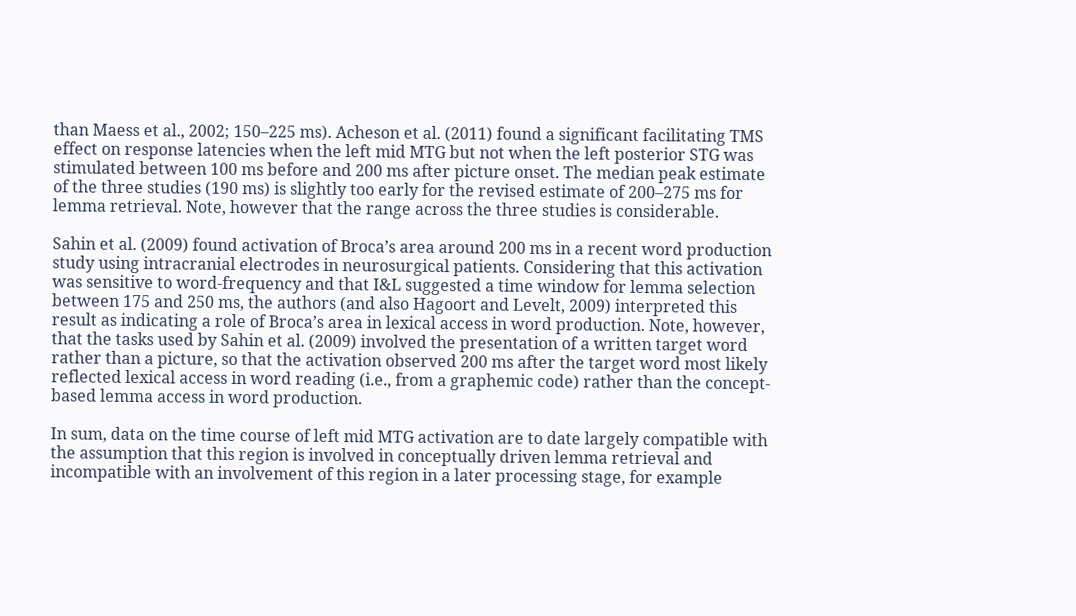than Maess et al., 2002; 150–225 ms). Acheson et al. (2011) found a significant facilitating TMS effect on response latencies when the left mid MTG but not when the left posterior STG was stimulated between 100 ms before and 200 ms after picture onset. The median peak estimate of the three studies (190 ms) is slightly too early for the revised estimate of 200–275 ms for lemma retrieval. Note, however that the range across the three studies is considerable.

Sahin et al. (2009) found activation of Broca’s area around 200 ms in a recent word production study using intracranial electrodes in neurosurgical patients. Considering that this activation was sensitive to word-frequency and that I&L suggested a time window for lemma selection between 175 and 250 ms, the authors (and also Hagoort and Levelt, 2009) interpreted this result as indicating a role of Broca’s area in lexical access in word production. Note, however, that the tasks used by Sahin et al. (2009) involved the presentation of a written target word rather than a picture, so that the activation observed 200 ms after the target word most likely reflected lexical access in word reading (i.e., from a graphemic code) rather than the concept-based lemma access in word production.

In sum, data on the time course of left mid MTG activation are to date largely compatible with the assumption that this region is involved in conceptually driven lemma retrieval and incompatible with an involvement of this region in a later processing stage, for example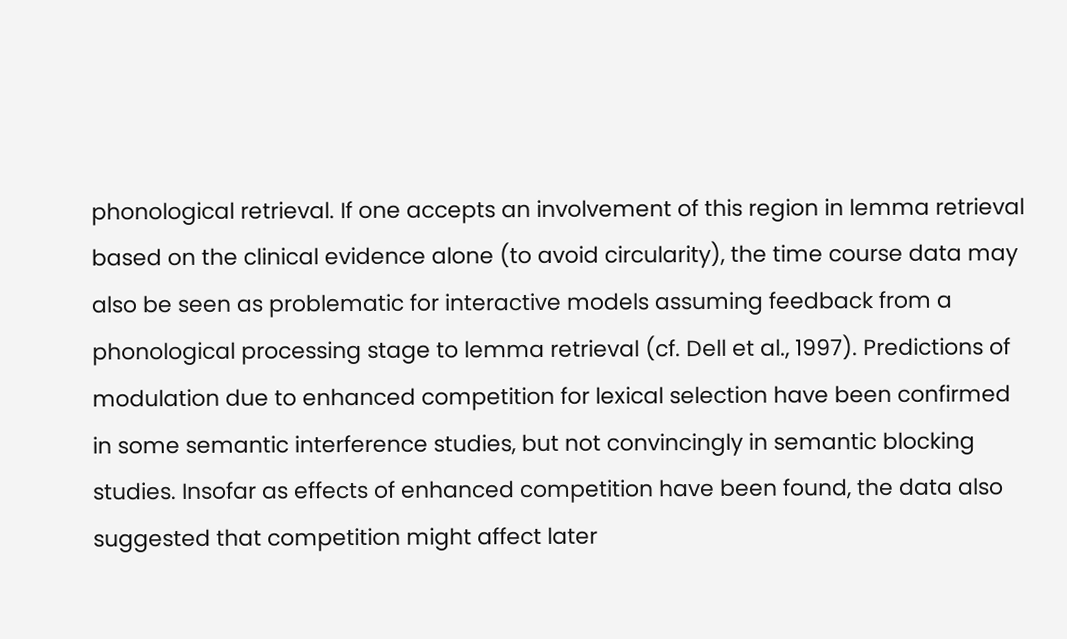phonological retrieval. If one accepts an involvement of this region in lemma retrieval based on the clinical evidence alone (to avoid circularity), the time course data may also be seen as problematic for interactive models assuming feedback from a phonological processing stage to lemma retrieval (cf. Dell et al., 1997). Predictions of modulation due to enhanced competition for lexical selection have been confirmed in some semantic interference studies, but not convincingly in semantic blocking studies. Insofar as effects of enhanced competition have been found, the data also suggested that competition might affect later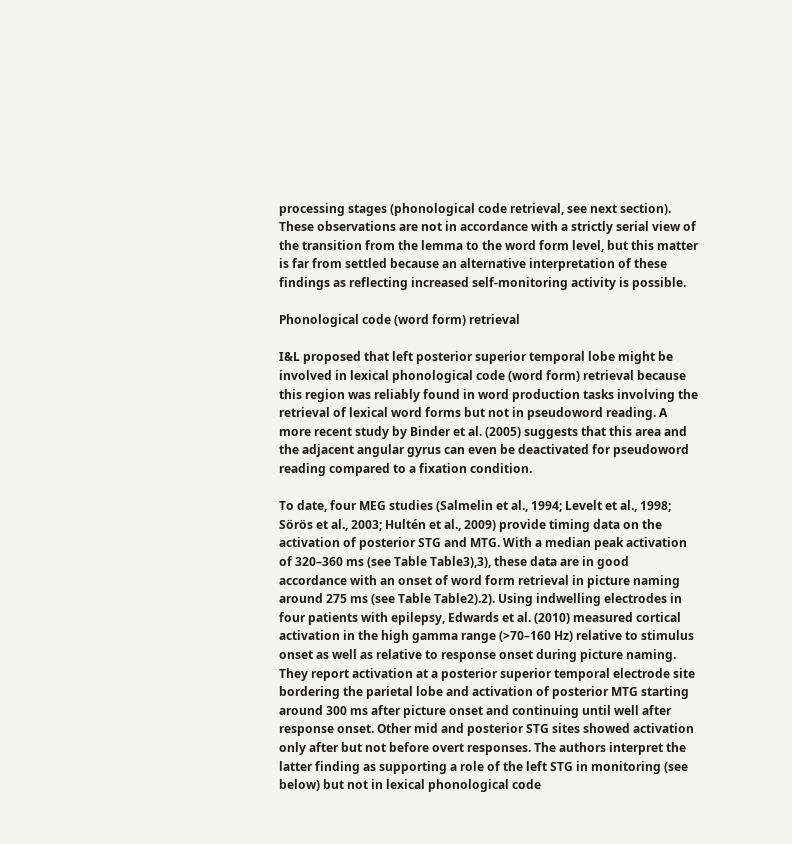processing stages (phonological code retrieval, see next section). These observations are not in accordance with a strictly serial view of the transition from the lemma to the word form level, but this matter is far from settled because an alternative interpretation of these findings as reflecting increased self-monitoring activity is possible.

Phonological code (word form) retrieval

I&L proposed that left posterior superior temporal lobe might be involved in lexical phonological code (word form) retrieval because this region was reliably found in word production tasks involving the retrieval of lexical word forms but not in pseudoword reading. A more recent study by Binder et al. (2005) suggests that this area and the adjacent angular gyrus can even be deactivated for pseudoword reading compared to a fixation condition.

To date, four MEG studies (Salmelin et al., 1994; Levelt et al., 1998; Sörös et al., 2003; Hultén et al., 2009) provide timing data on the activation of posterior STG and MTG. With a median peak activation of 320–360 ms (see Table Table3),3), these data are in good accordance with an onset of word form retrieval in picture naming around 275 ms (see Table Table2).2). Using indwelling electrodes in four patients with epilepsy, Edwards et al. (2010) measured cortical activation in the high gamma range (>70–160 Hz) relative to stimulus onset as well as relative to response onset during picture naming. They report activation at a posterior superior temporal electrode site bordering the parietal lobe and activation of posterior MTG starting around 300 ms after picture onset and continuing until well after response onset. Other mid and posterior STG sites showed activation only after but not before overt responses. The authors interpret the latter finding as supporting a role of the left STG in monitoring (see below) but not in lexical phonological code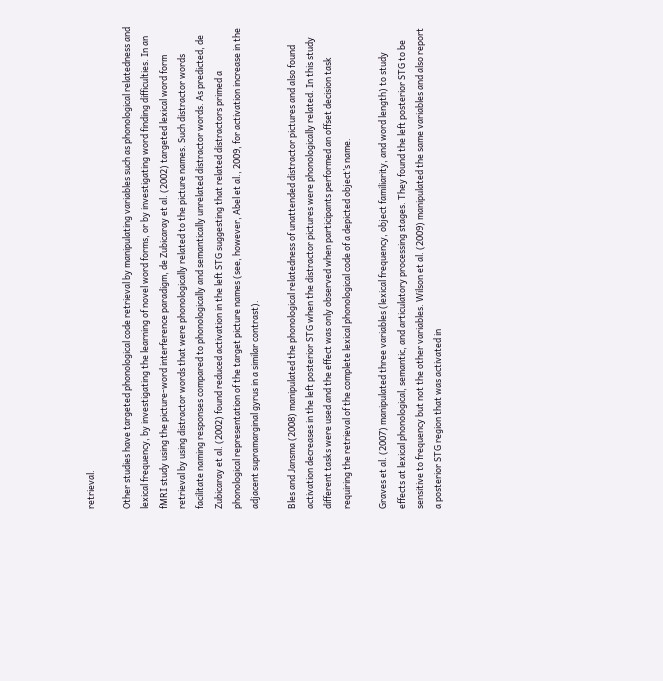retrieval.

Other studies have targeted phonological code retrieval by manipulating variables such as phonological relatedness and lexical frequency, by investigating the learning of novel word forms, or by investigating word finding difficulties. In an fMRI study using the picture-word interference paradigm, de Zubicaray et al. (2002) targeted lexical word form retrieval by using distractor words that were phonologically related to the picture names. Such distractor words facilitate naming responses compared to phonologically and semantically unrelated distractor words. As predicted, de Zubicaray et al. (2002) found reduced activation in the left STG suggesting that related distractors primed a phonological representation of the target picture names (see, however, Abel et al., 2009, for activation increase in the adjacent supramarginal gyrus in a similar contrast).

Bles and Jansma (2008) manipulated the phonological relatedness of unattended distractor pictures and also found activation decreases in the left posterior STG when the distractor pictures were phonologically related. In this study different tasks were used and the effect was only observed when participants performed an offset decision task requiring the retrieval of the complete lexical phonological code of a depicted object’s name.

Graves et al. (2007) manipulated three variables (lexical frequency, object familiarity, and word length) to study effects at lexical phonological, semantic, and articulatory processing stages. They found the left posterior STG to be sensitive to frequency but not the other variables. Wilson et al. (2009) manipulated the same variables and also report a posterior STG region that was activated in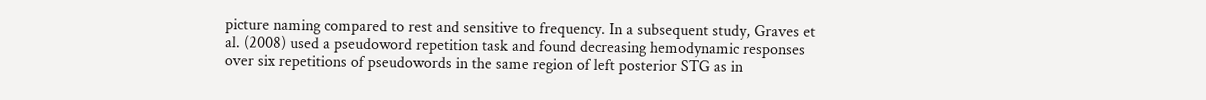picture naming compared to rest and sensitive to frequency. In a subsequent study, Graves et al. (2008) used a pseudoword repetition task and found decreasing hemodynamic responses over six repetitions of pseudowords in the same region of left posterior STG as in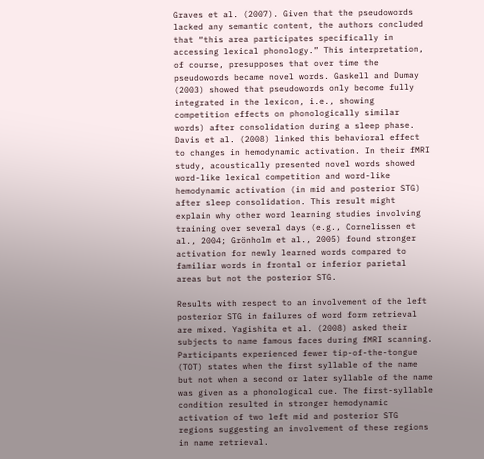Graves et al. (2007). Given that the pseudowords lacked any semantic content, the authors concluded that “this area participates specifically in accessing lexical phonology.” This interpretation, of course, presupposes that over time the pseudowords became novel words. Gaskell and Dumay (2003) showed that pseudowords only become fully integrated in the lexicon, i.e., showing competition effects on phonologically similar words) after consolidation during a sleep phase. Davis et al. (2008) linked this behavioral effect to changes in hemodynamic activation. In their fMRI study, acoustically presented novel words showed word-like lexical competition and word-like hemodynamic activation (in mid and posterior STG) after sleep consolidation. This result might explain why other word learning studies involving training over several days (e.g., Cornelissen et al., 2004; Grönholm et al., 2005) found stronger activation for newly learned words compared to familiar words in frontal or inferior parietal areas but not the posterior STG.

Results with respect to an involvement of the left posterior STG in failures of word form retrieval are mixed. Yagishita et al. (2008) asked their subjects to name famous faces during fMRI scanning. Participants experienced fewer tip-of-the-tongue (TOT) states when the first syllable of the name but not when a second or later syllable of the name was given as a phonological cue. The first-syllable condition resulted in stronger hemodynamic activation of two left mid and posterior STG regions suggesting an involvement of these regions in name retrieval.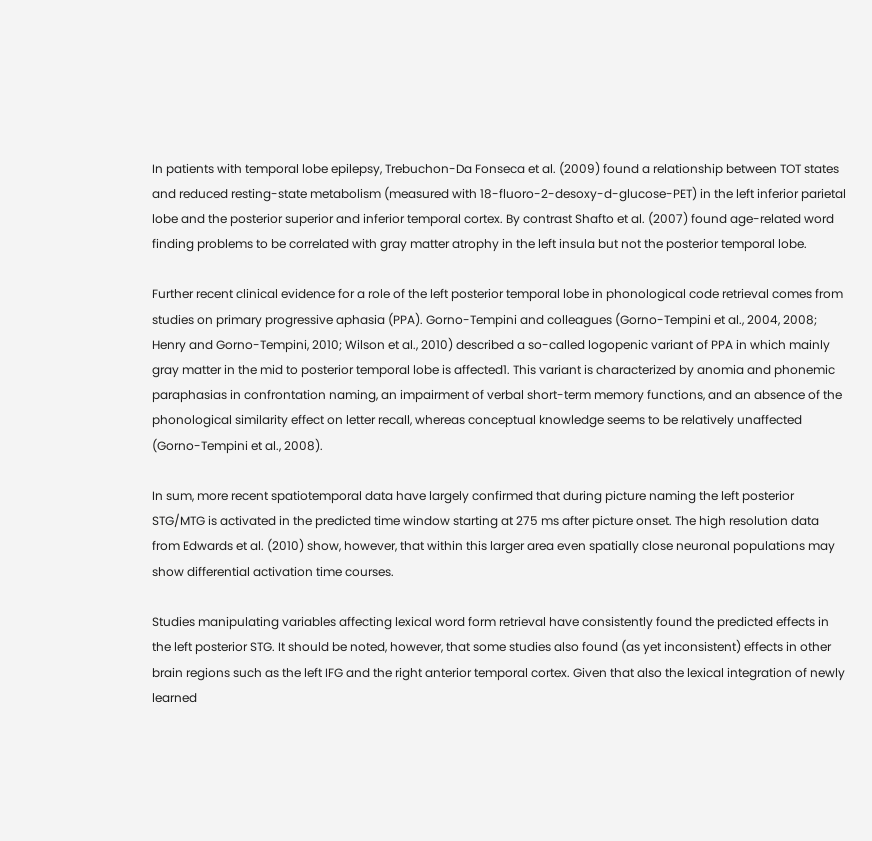In patients with temporal lobe epilepsy, Trebuchon-Da Fonseca et al. (2009) found a relationship between TOT states and reduced resting-state metabolism (measured with 18-fluoro-2-desoxy-d-glucose-PET) in the left inferior parietal lobe and the posterior superior and inferior temporal cortex. By contrast Shafto et al. (2007) found age-related word finding problems to be correlated with gray matter atrophy in the left insula but not the posterior temporal lobe.

Further recent clinical evidence for a role of the left posterior temporal lobe in phonological code retrieval comes from studies on primary progressive aphasia (PPA). Gorno-Tempini and colleagues (Gorno-Tempini et al., 2004, 2008; Henry and Gorno-Tempini, 2010; Wilson et al., 2010) described a so-called logopenic variant of PPA in which mainly gray matter in the mid to posterior temporal lobe is affected1. This variant is characterized by anomia and phonemic paraphasias in confrontation naming, an impairment of verbal short-term memory functions, and an absence of the phonological similarity effect on letter recall, whereas conceptual knowledge seems to be relatively unaffected (Gorno-Tempini et al., 2008).

In sum, more recent spatiotemporal data have largely confirmed that during picture naming the left posterior STG/MTG is activated in the predicted time window starting at 275 ms after picture onset. The high resolution data from Edwards et al. (2010) show, however, that within this larger area even spatially close neuronal populations may show differential activation time courses.

Studies manipulating variables affecting lexical word form retrieval have consistently found the predicted effects in the left posterior STG. It should be noted, however, that some studies also found (as yet inconsistent) effects in other brain regions such as the left IFG and the right anterior temporal cortex. Given that also the lexical integration of newly learned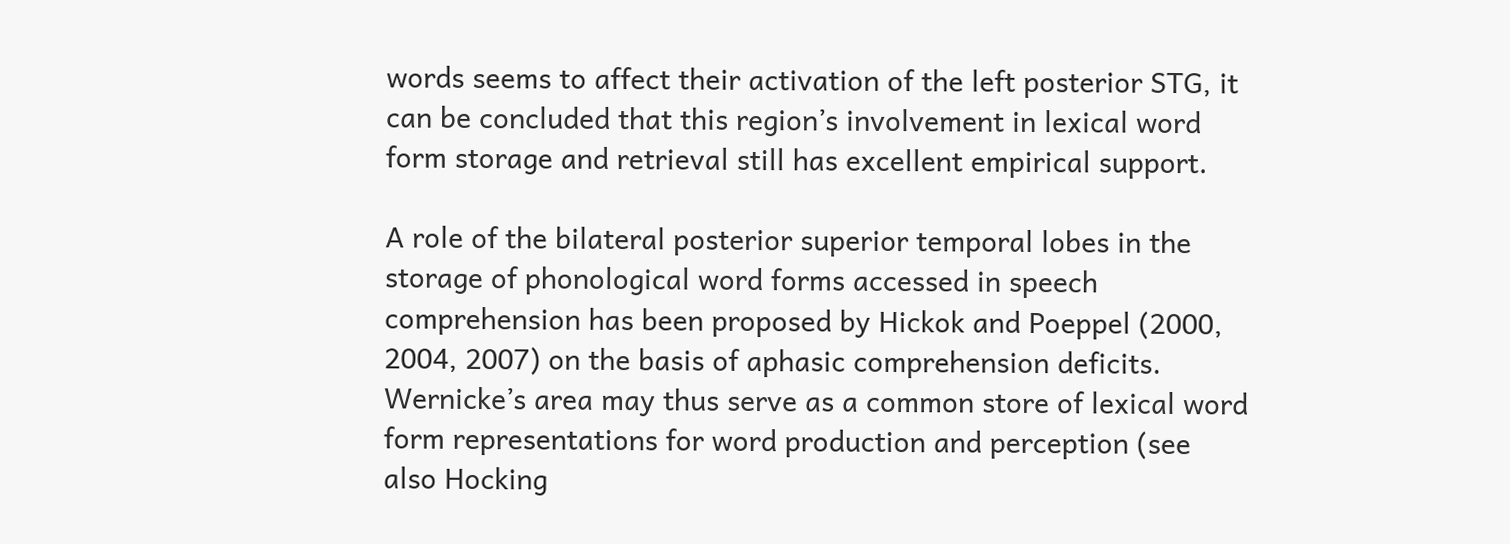words seems to affect their activation of the left posterior STG, it can be concluded that this region’s involvement in lexical word form storage and retrieval still has excellent empirical support.

A role of the bilateral posterior superior temporal lobes in the storage of phonological word forms accessed in speech comprehension has been proposed by Hickok and Poeppel (2000, 2004, 2007) on the basis of aphasic comprehension deficits. Wernicke’s area may thus serve as a common store of lexical word form representations for word production and perception (see also Hocking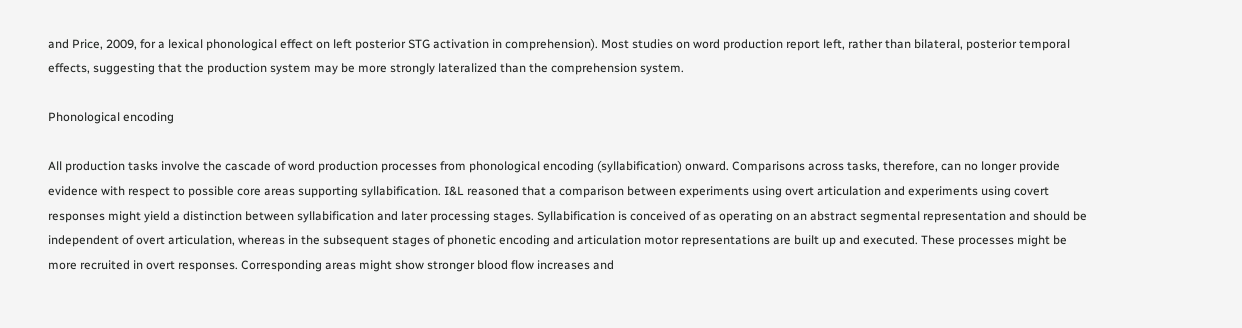and Price, 2009, for a lexical phonological effect on left posterior STG activation in comprehension). Most studies on word production report left, rather than bilateral, posterior temporal effects, suggesting that the production system may be more strongly lateralized than the comprehension system.

Phonological encoding

All production tasks involve the cascade of word production processes from phonological encoding (syllabification) onward. Comparisons across tasks, therefore, can no longer provide evidence with respect to possible core areas supporting syllabification. I&L reasoned that a comparison between experiments using overt articulation and experiments using covert responses might yield a distinction between syllabification and later processing stages. Syllabification is conceived of as operating on an abstract segmental representation and should be independent of overt articulation, whereas in the subsequent stages of phonetic encoding and articulation motor representations are built up and executed. These processes might be more recruited in overt responses. Corresponding areas might show stronger blood flow increases and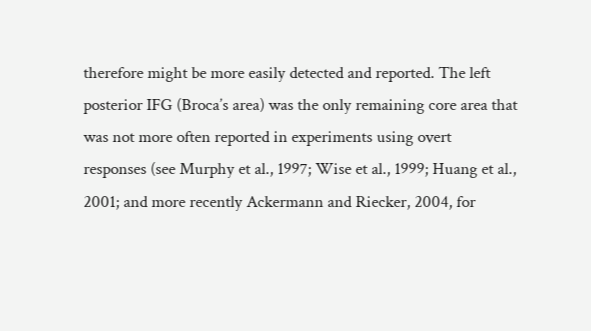therefore might be more easily detected and reported. The left posterior IFG (Broca’s area) was the only remaining core area that was not more often reported in experiments using overt responses (see Murphy et al., 1997; Wise et al., 1999; Huang et al., 2001; and more recently Ackermann and Riecker, 2004, for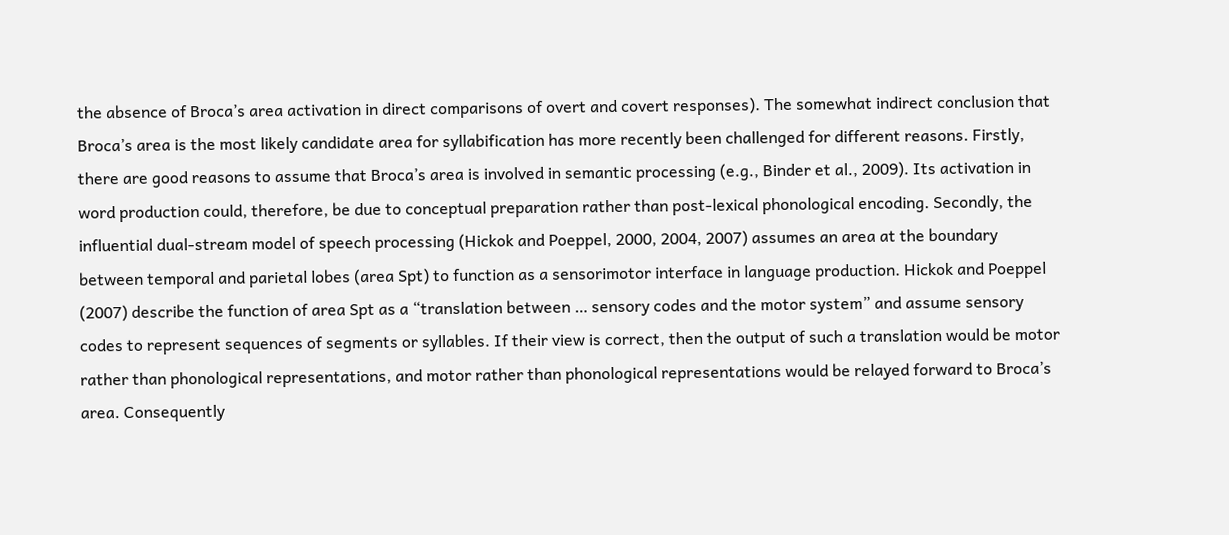the absence of Broca’s area activation in direct comparisons of overt and covert responses). The somewhat indirect conclusion that Broca’s area is the most likely candidate area for syllabification has more recently been challenged for different reasons. Firstly, there are good reasons to assume that Broca’s area is involved in semantic processing (e.g., Binder et al., 2009). Its activation in word production could, therefore, be due to conceptual preparation rather than post-lexical phonological encoding. Secondly, the influential dual-stream model of speech processing (Hickok and Poeppel, 2000, 2004, 2007) assumes an area at the boundary between temporal and parietal lobes (area Spt) to function as a sensorimotor interface in language production. Hickok and Poeppel (2007) describe the function of area Spt as a “translation between … sensory codes and the motor system” and assume sensory codes to represent sequences of segments or syllables. If their view is correct, then the output of such a translation would be motor rather than phonological representations, and motor rather than phonological representations would be relayed forward to Broca’s area. Consequently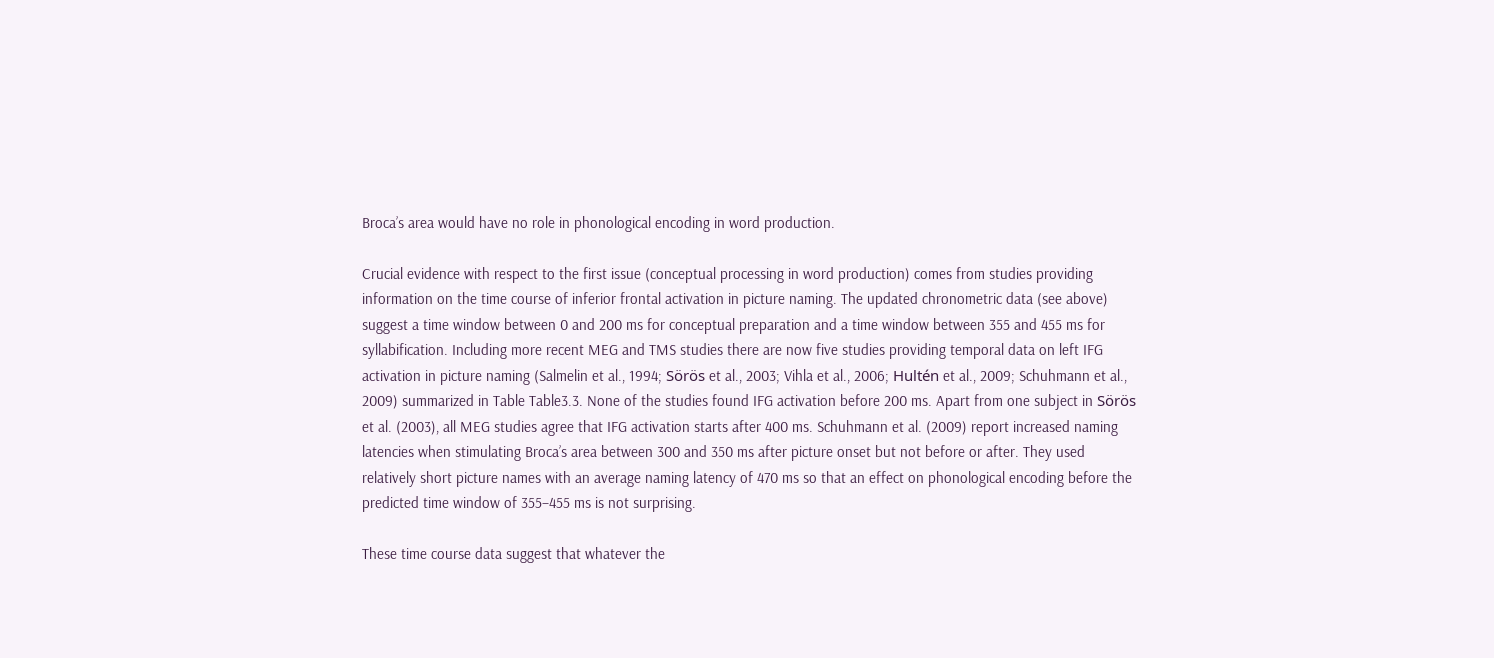Broca’s area would have no role in phonological encoding in word production.

Crucial evidence with respect to the first issue (conceptual processing in word production) comes from studies providing information on the time course of inferior frontal activation in picture naming. The updated chronometric data (see above) suggest a time window between 0 and 200 ms for conceptual preparation and a time window between 355 and 455 ms for syllabification. Including more recent MEG and TMS studies there are now five studies providing temporal data on left IFG activation in picture naming (Salmelin et al., 1994; Sörös et al., 2003; Vihla et al., 2006; Hultén et al., 2009; Schuhmann et al., 2009) summarized in Table Table3.3. None of the studies found IFG activation before 200 ms. Apart from one subject in Sörös et al. (2003), all MEG studies agree that IFG activation starts after 400 ms. Schuhmann et al. (2009) report increased naming latencies when stimulating Broca’s area between 300 and 350 ms after picture onset but not before or after. They used relatively short picture names with an average naming latency of 470 ms so that an effect on phonological encoding before the predicted time window of 355–455 ms is not surprising.

These time course data suggest that whatever the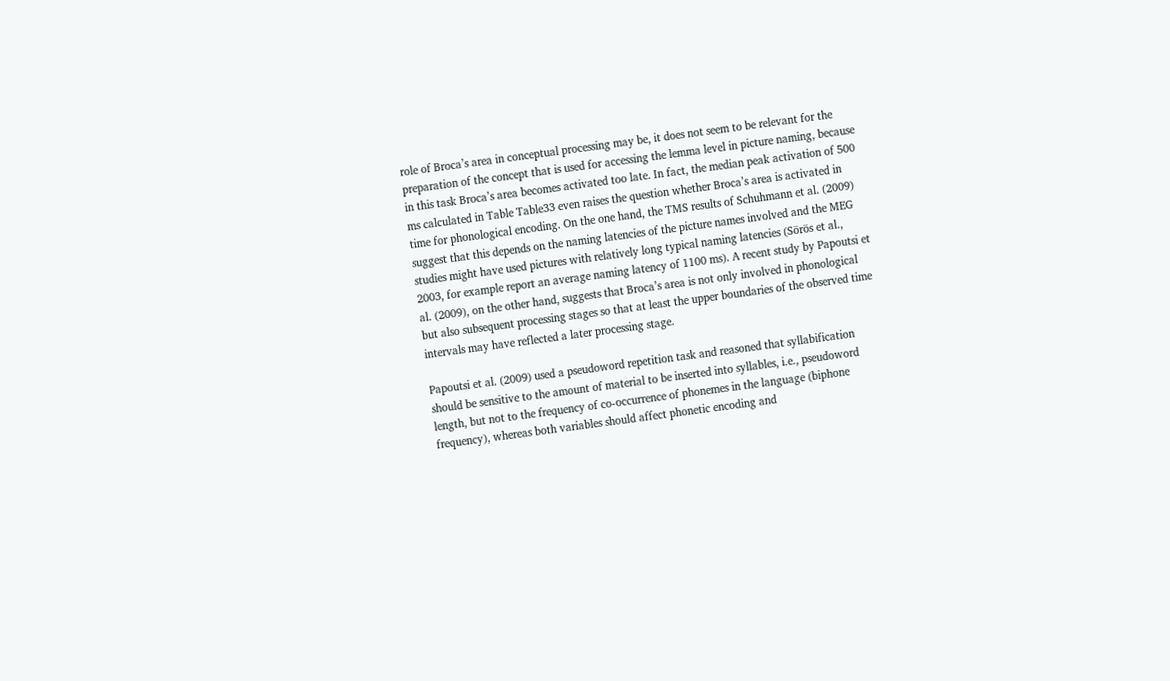role of Broca’s area in conceptual processing may be, it does not seem to be relevant for the preparation of the concept that is used for accessing the lemma level in picture naming, because in this task Broca’s area becomes activated too late. In fact, the median peak activation of 500 ms calculated in Table Table33 even raises the question whether Broca’s area is activated in time for phonological encoding. On the one hand, the TMS results of Schuhmann et al. (2009) suggest that this depends on the naming latencies of the picture names involved and the MEG studies might have used pictures with relatively long typical naming latencies (Sörös et al., 2003, for example report an average naming latency of 1100 ms). A recent study by Papoutsi et al. (2009), on the other hand, suggests that Broca’s area is not only involved in phonological but also subsequent processing stages so that at least the upper boundaries of the observed time intervals may have reflected a later processing stage.

Papoutsi et al. (2009) used a pseudoword repetition task and reasoned that syllabification should be sensitive to the amount of material to be inserted into syllables, i.e., pseudoword length, but not to the frequency of co-occurrence of phonemes in the language (biphone frequency), whereas both variables should affect phonetic encoding and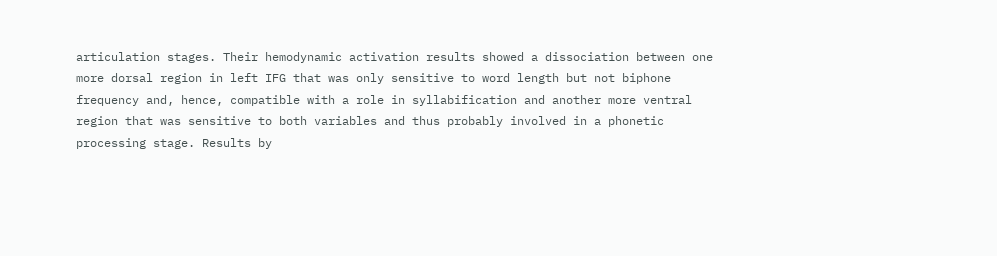articulation stages. Their hemodynamic activation results showed a dissociation between one more dorsal region in left IFG that was only sensitive to word length but not biphone frequency and, hence, compatible with a role in syllabification and another more ventral region that was sensitive to both variables and thus probably involved in a phonetic processing stage. Results by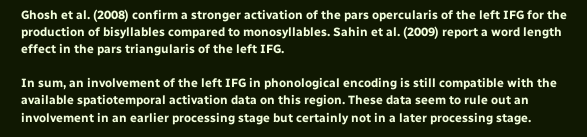Ghosh et al. (2008) confirm a stronger activation of the pars opercularis of the left IFG for the production of bisyllables compared to monosyllables. Sahin et al. (2009) report a word length effect in the pars triangularis of the left IFG.

In sum, an involvement of the left IFG in phonological encoding is still compatible with the available spatiotemporal activation data on this region. These data seem to rule out an involvement in an earlier processing stage but certainly not in a later processing stage.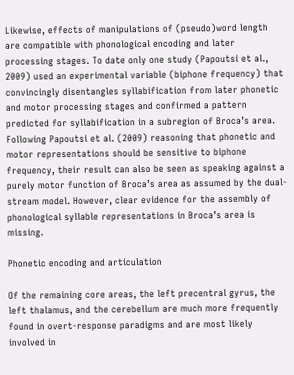Likewise, effects of manipulations of (pseudo)word length are compatible with phonological encoding and later processing stages. To date only one study (Papoutsi et al., 2009) used an experimental variable (biphone frequency) that convincingly disentangles syllabification from later phonetic and motor processing stages and confirmed a pattern predicted for syllabification in a subregion of Broca’s area. Following Papoutsi et al. (2009) reasoning that phonetic and motor representations should be sensitive to biphone frequency, their result can also be seen as speaking against a purely motor function of Broca’s area as assumed by the dual-stream model. However, clear evidence for the assembly of phonological syllable representations in Broca’s area is missing.

Phonetic encoding and articulation

Of the remaining core areas, the left precentral gyrus, the left thalamus, and the cerebellum are much more frequently found in overt-response paradigms and are most likely involved in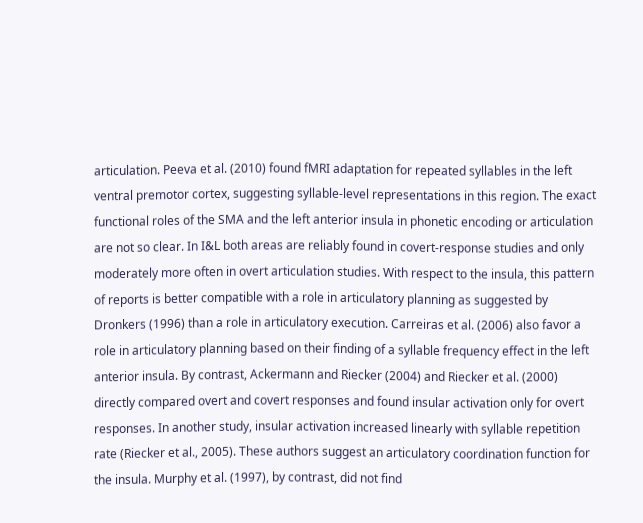articulation. Peeva et al. (2010) found fMRI adaptation for repeated syllables in the left ventral premotor cortex, suggesting syllable-level representations in this region. The exact functional roles of the SMA and the left anterior insula in phonetic encoding or articulation are not so clear. In I&L both areas are reliably found in covert-response studies and only moderately more often in overt articulation studies. With respect to the insula, this pattern of reports is better compatible with a role in articulatory planning as suggested by Dronkers (1996) than a role in articulatory execution. Carreiras et al. (2006) also favor a role in articulatory planning based on their finding of a syllable frequency effect in the left anterior insula. By contrast, Ackermann and Riecker (2004) and Riecker et al. (2000) directly compared overt and covert responses and found insular activation only for overt responses. In another study, insular activation increased linearly with syllable repetition rate (Riecker et al., 2005). These authors suggest an articulatory coordination function for the insula. Murphy et al. (1997), by contrast, did not find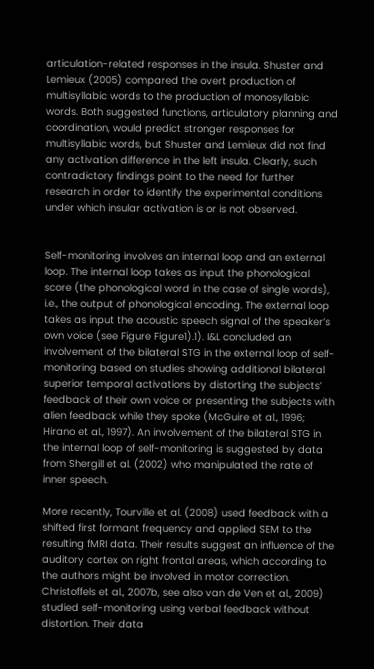articulation-related responses in the insula. Shuster and Lemieux (2005) compared the overt production of multisyllabic words to the production of monosyllabic words. Both suggested functions, articulatory planning and coordination, would predict stronger responses for multisyllabic words, but Shuster and Lemieux did not find any activation difference in the left insula. Clearly, such contradictory findings point to the need for further research in order to identify the experimental conditions under which insular activation is or is not observed.


Self-monitoring involves an internal loop and an external loop. The internal loop takes as input the phonological score (the phonological word in the case of single words), i.e., the output of phonological encoding. The external loop takes as input the acoustic speech signal of the speaker’s own voice (see Figure Figure1).1). I&L concluded an involvement of the bilateral STG in the external loop of self-monitoring based on studies showing additional bilateral superior temporal activations by distorting the subjects’ feedback of their own voice or presenting the subjects with alien feedback while they spoke (McGuire et al., 1996; Hirano et al., 1997). An involvement of the bilateral STG in the internal loop of self-monitoring is suggested by data from Shergill et al. (2002) who manipulated the rate of inner speech.

More recently, Tourville et al. (2008) used feedback with a shifted first formant frequency and applied SEM to the resulting fMRI data. Their results suggest an influence of the auditory cortex on right frontal areas, which according to the authors might be involved in motor correction. Christoffels et al., 2007b, see also van de Ven et al., 2009) studied self-monitoring using verbal feedback without distortion. Their data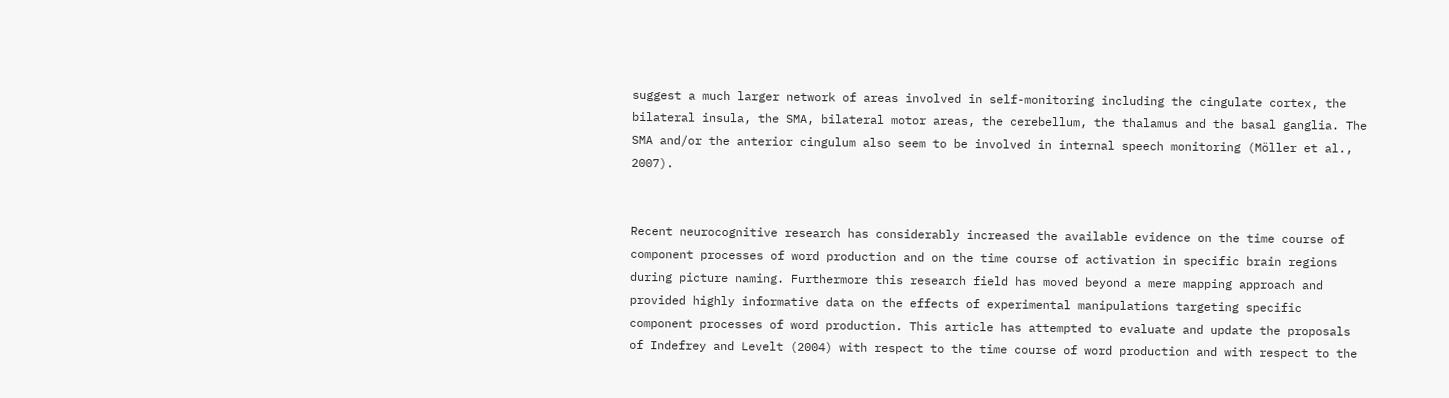suggest a much larger network of areas involved in self-monitoring including the cingulate cortex, the bilateral insula, the SMA, bilateral motor areas, the cerebellum, the thalamus and the basal ganglia. The SMA and/or the anterior cingulum also seem to be involved in internal speech monitoring (Möller et al., 2007).


Recent neurocognitive research has considerably increased the available evidence on the time course of component processes of word production and on the time course of activation in specific brain regions during picture naming. Furthermore this research field has moved beyond a mere mapping approach and provided highly informative data on the effects of experimental manipulations targeting specific component processes of word production. This article has attempted to evaluate and update the proposals of Indefrey and Levelt (2004) with respect to the time course of word production and with respect to the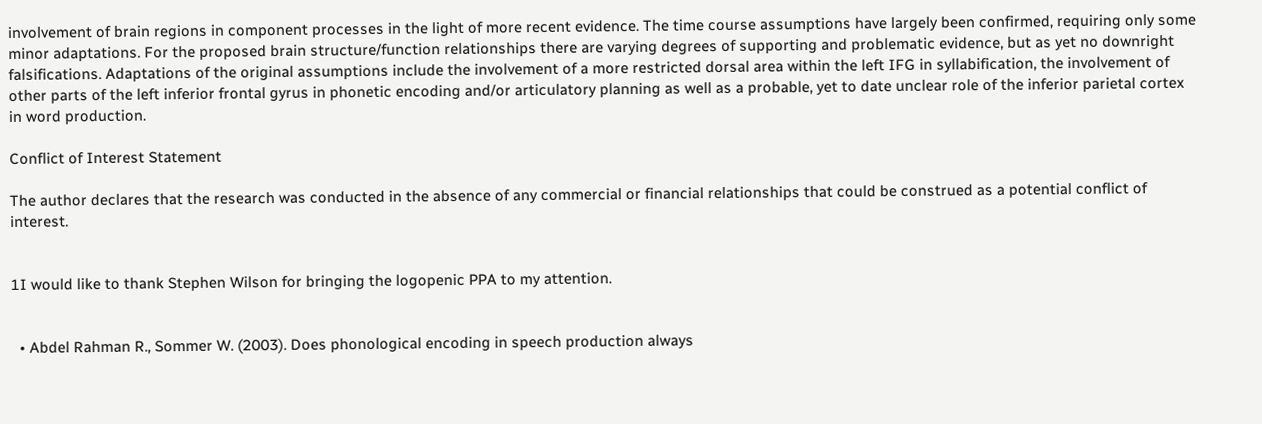involvement of brain regions in component processes in the light of more recent evidence. The time course assumptions have largely been confirmed, requiring only some minor adaptations. For the proposed brain structure/function relationships there are varying degrees of supporting and problematic evidence, but as yet no downright falsifications. Adaptations of the original assumptions include the involvement of a more restricted dorsal area within the left IFG in syllabification, the involvement of other parts of the left inferior frontal gyrus in phonetic encoding and/or articulatory planning as well as a probable, yet to date unclear role of the inferior parietal cortex in word production.

Conflict of Interest Statement

The author declares that the research was conducted in the absence of any commercial or financial relationships that could be construed as a potential conflict of interest.


1I would like to thank Stephen Wilson for bringing the logopenic PPA to my attention.


  • Abdel Rahman R., Sommer W. (2003). Does phonological encoding in speech production always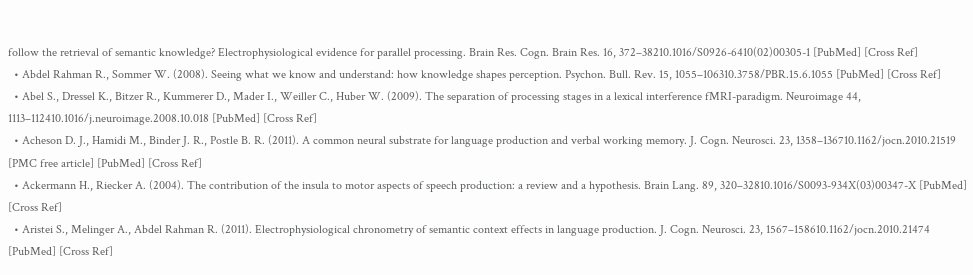follow the retrieval of semantic knowledge? Electrophysiological evidence for parallel processing. Brain Res. Cogn. Brain Res. 16, 372–38210.1016/S0926-6410(02)00305-1 [PubMed] [Cross Ref]
  • Abdel Rahman R., Sommer W. (2008). Seeing what we know and understand: how knowledge shapes perception. Psychon. Bull. Rev. 15, 1055–106310.3758/PBR.15.6.1055 [PubMed] [Cross Ref]
  • Abel S., Dressel K., Bitzer R., Kummerer D., Mader I., Weiller C., Huber W. (2009). The separation of processing stages in a lexical interference fMRI-paradigm. Neuroimage 44, 1113–112410.1016/j.neuroimage.2008.10.018 [PubMed] [Cross Ref]
  • Acheson D. J., Hamidi M., Binder J. R., Postle B. R. (2011). A common neural substrate for language production and verbal working memory. J. Cogn. Neurosci. 23, 1358–136710.1162/jocn.2010.21519 [PMC free article] [PubMed] [Cross Ref]
  • Ackermann H., Riecker A. (2004). The contribution of the insula to motor aspects of speech production: a review and a hypothesis. Brain Lang. 89, 320–32810.1016/S0093-934X(03)00347-X [PubMed] [Cross Ref]
  • Aristei S., Melinger A., Abdel Rahman R. (2011). Electrophysiological chronometry of semantic context effects in language production. J. Cogn. Neurosci. 23, 1567–158610.1162/jocn.2010.21474 [PubMed] [Cross Ref]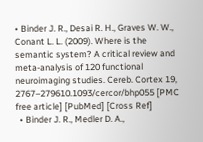• Binder J. R., Desai R. H., Graves W. W., Conant L. L. (2009). Where is the semantic system? A critical review and meta-analysis of 120 functional neuroimaging studies. Cereb. Cortex 19, 2767–279610.1093/cercor/bhp055 [PMC free article] [PubMed] [Cross Ref]
  • Binder J. R., Medler D. A.,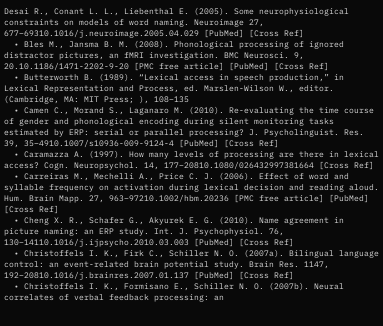Desai R., Conant L. L., Liebenthal E. (2005). Some neurophysiological constraints on models of word naming. Neuroimage 27, 677–69310.1016/j.neuroimage.2005.04.029 [PubMed] [Cross Ref]
  • Bles M., Jansma B. M. (2008). Phonological processing of ignored distractor pictures, an fMRI investigation. BMC Neurosci. 9, 20.10.1186/1471-2202-9-20 [PMC free article] [PubMed] [Cross Ref]
  • Butterworth B. (1989). “Lexical access in speech production,” in Lexical Representation and Process, ed. Marslen-Wilson W., editor. (Cambridge, MA: MIT Press; ), 108–135
  • Camen C., Morand S., Laganaro M. (2010). Re-evaluating the time course of gender and phonological encoding during silent monitoring tasks estimated by ERP: serial or parallel processing? J. Psycholinguist. Res. 39, 35–4910.1007/s10936-009-9124-4 [PubMed] [Cross Ref]
  • Caramazza A. (1997). How many levels of processing are there in lexical access? Cogn. Neuropsychol. 14, 177–20810.1080/026432997381664 [Cross Ref]
  • Carreiras M., Mechelli A., Price C. J. (2006). Effect of word and syllable frequency on activation during lexical decision and reading aloud. Hum. Brain Mapp. 27, 963–97210.1002/hbm.20236 [PMC free article] [PubMed] [Cross Ref]
  • Cheng X. R., Schafer G., Akyurek E. G. (2010). Name agreement in picture naming: an ERP study. Int. J. Psychophysiol. 76, 130–14110.1016/j.ijpsycho.2010.03.003 [PubMed] [Cross Ref]
  • Christoffels I. K., Firk C., Schiller N. O. (2007a). Bilingual language control: an event-related brain potential study. Brain Res. 1147, 192–20810.1016/j.brainres.2007.01.137 [PubMed] [Cross Ref]
  • Christoffels I. K., Formisano E., Schiller N. O. (2007b). Neural correlates of verbal feedback processing: an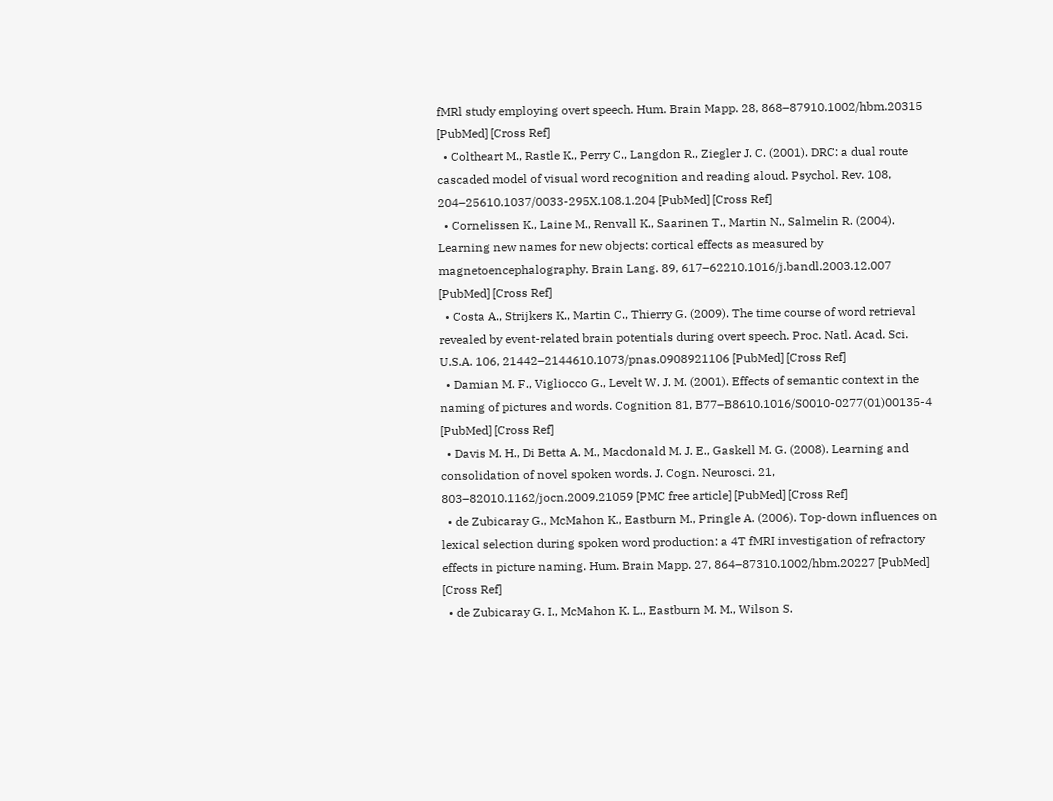fMRl study employing overt speech. Hum. Brain Mapp. 28, 868–87910.1002/hbm.20315 [PubMed] [Cross Ref]
  • Coltheart M., Rastle K., Perry C., Langdon R., Ziegler J. C. (2001). DRC: a dual route cascaded model of visual word recognition and reading aloud. Psychol. Rev. 108, 204–25610.1037/0033-295X.108.1.204 [PubMed] [Cross Ref]
  • Cornelissen K., Laine M., Renvall K., Saarinen T., Martin N., Salmelin R. (2004). Learning new names for new objects: cortical effects as measured by magnetoencephalography. Brain Lang. 89, 617–62210.1016/j.bandl.2003.12.007 [PubMed] [Cross Ref]
  • Costa A., Strijkers K., Martin C., Thierry G. (2009). The time course of word retrieval revealed by event-related brain potentials during overt speech. Proc. Natl. Acad. Sci. U.S.A. 106, 21442–2144610.1073/pnas.0908921106 [PubMed] [Cross Ref]
  • Damian M. F., Vigliocco G., Levelt W. J. M. (2001). Effects of semantic context in the naming of pictures and words. Cognition 81, B77–B8610.1016/S0010-0277(01)00135-4 [PubMed] [Cross Ref]
  • Davis M. H., Di Betta A. M., Macdonald M. J. E., Gaskell M. G. (2008). Learning and consolidation of novel spoken words. J. Cogn. Neurosci. 21, 803–82010.1162/jocn.2009.21059 [PMC free article] [PubMed] [Cross Ref]
  • de Zubicaray G., McMahon K., Eastburn M., Pringle A. (2006). Top-down influences on lexical selection during spoken word production: a 4T fMRI investigation of refractory effects in picture naming. Hum. Brain Mapp. 27, 864–87310.1002/hbm.20227 [PubMed] [Cross Ref]
  • de Zubicaray G. I., McMahon K. L., Eastburn M. M., Wilson S.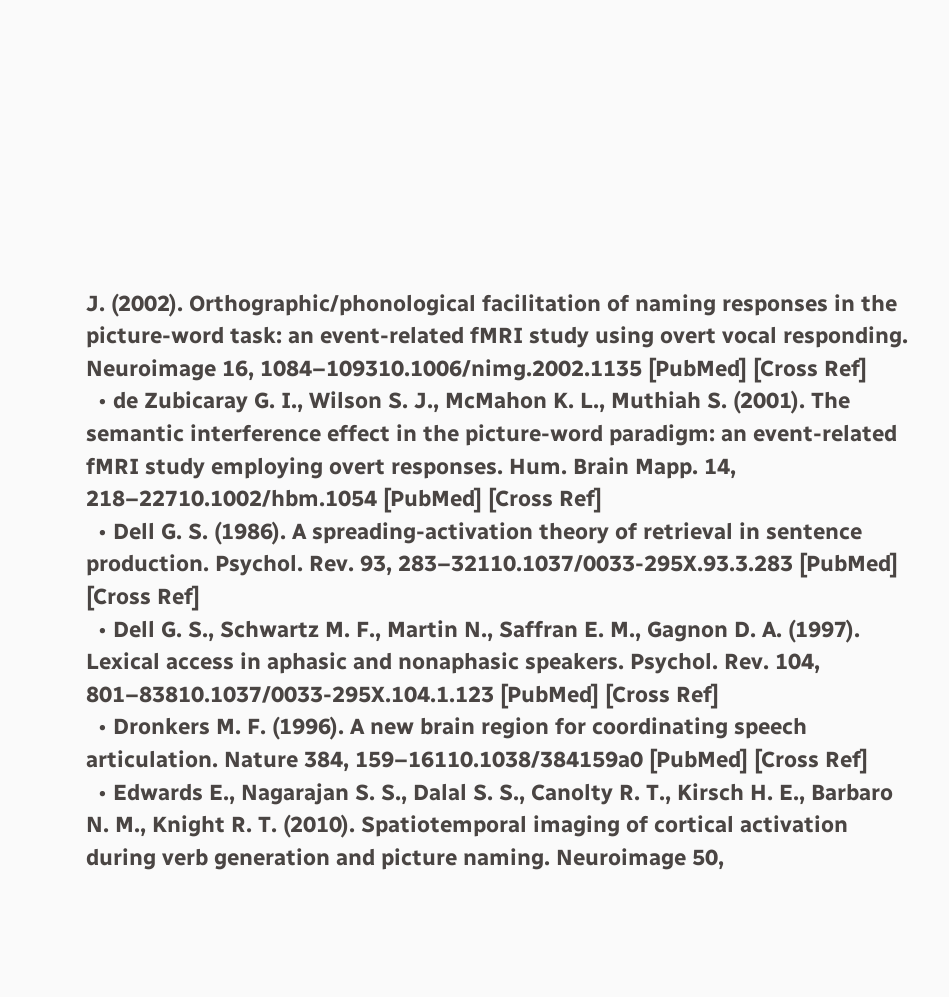J. (2002). Orthographic/phonological facilitation of naming responses in the picture-word task: an event-related fMRI study using overt vocal responding. Neuroimage 16, 1084–109310.1006/nimg.2002.1135 [PubMed] [Cross Ref]
  • de Zubicaray G. I., Wilson S. J., McMahon K. L., Muthiah S. (2001). The semantic interference effect in the picture-word paradigm: an event-related fMRI study employing overt responses. Hum. Brain Mapp. 14, 218–22710.1002/hbm.1054 [PubMed] [Cross Ref]
  • Dell G. S. (1986). A spreading-activation theory of retrieval in sentence production. Psychol. Rev. 93, 283–32110.1037/0033-295X.93.3.283 [PubMed] [Cross Ref]
  • Dell G. S., Schwartz M. F., Martin N., Saffran E. M., Gagnon D. A. (1997). Lexical access in aphasic and nonaphasic speakers. Psychol. Rev. 104, 801–83810.1037/0033-295X.104.1.123 [PubMed] [Cross Ref]
  • Dronkers M. F. (1996). A new brain region for coordinating speech articulation. Nature 384, 159–16110.1038/384159a0 [PubMed] [Cross Ref]
  • Edwards E., Nagarajan S. S., Dalal S. S., Canolty R. T., Kirsch H. E., Barbaro N. M., Knight R. T. (2010). Spatiotemporal imaging of cortical activation during verb generation and picture naming. Neuroimage 50,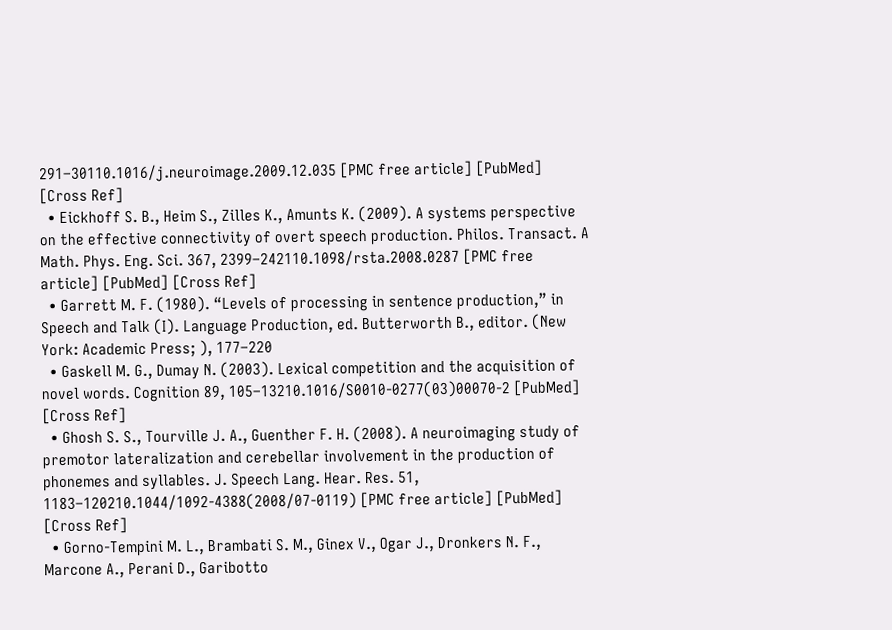291–30110.1016/j.neuroimage.2009.12.035 [PMC free article] [PubMed] [Cross Ref]
  • Eickhoff S. B., Heim S., Zilles K., Amunts K. (2009). A systems perspective on the effective connectivity of overt speech production. Philos. Transact. A Math. Phys. Eng. Sci. 367, 2399–242110.1098/rsta.2008.0287 [PMC free article] [PubMed] [Cross Ref]
  • Garrett M. F. (1980). “Levels of processing in sentence production,” in Speech and Talk (I). Language Production, ed. Butterworth B., editor. (New York: Academic Press; ), 177–220
  • Gaskell M. G., Dumay N. (2003). Lexical competition and the acquisition of novel words. Cognition 89, 105–13210.1016/S0010-0277(03)00070-2 [PubMed] [Cross Ref]
  • Ghosh S. S., Tourville J. A., Guenther F. H. (2008). A neuroimaging study of premotor lateralization and cerebellar involvement in the production of phonemes and syllables. J. Speech Lang. Hear. Res. 51, 1183–120210.1044/1092-4388(2008/07-0119) [PMC free article] [PubMed] [Cross Ref]
  • Gorno-Tempini M. L., Brambati S. M., Ginex V., Ogar J., Dronkers N. F., Marcone A., Perani D., Garibotto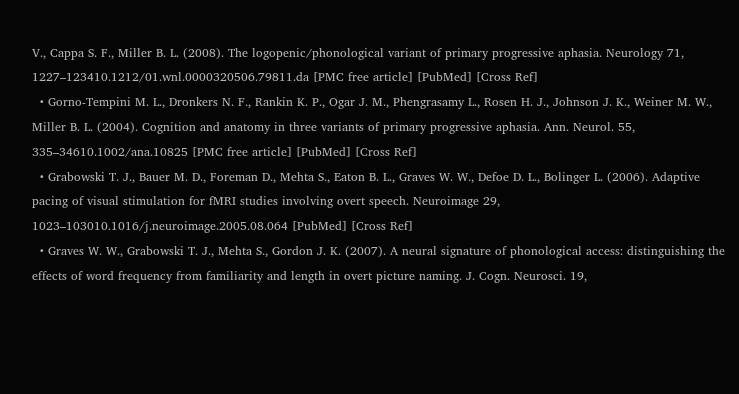V., Cappa S. F., Miller B. L. (2008). The logopenic/phonological variant of primary progressive aphasia. Neurology 71, 1227–123410.1212/01.wnl.0000320506.79811.da [PMC free article] [PubMed] [Cross Ref]
  • Gorno-Tempini M. L., Dronkers N. F., Rankin K. P., Ogar J. M., Phengrasamy L., Rosen H. J., Johnson J. K., Weiner M. W., Miller B. L. (2004). Cognition and anatomy in three variants of primary progressive aphasia. Ann. Neurol. 55, 335–34610.1002/ana.10825 [PMC free article] [PubMed] [Cross Ref]
  • Grabowski T. J., Bauer M. D., Foreman D., Mehta S., Eaton B. L., Graves W. W., Defoe D. L., Bolinger L. (2006). Adaptive pacing of visual stimulation for fMRI studies involving overt speech. Neuroimage 29, 1023–103010.1016/j.neuroimage.2005.08.064 [PubMed] [Cross Ref]
  • Graves W. W., Grabowski T. J., Mehta S., Gordon J. K. (2007). A neural signature of phonological access: distinguishing the effects of word frequency from familiarity and length in overt picture naming. J. Cogn. Neurosci. 19,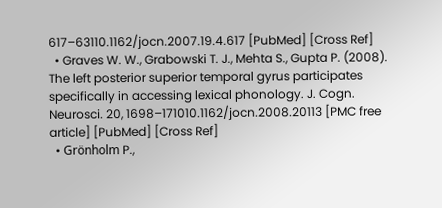617–63110.1162/jocn.2007.19.4.617 [PubMed] [Cross Ref]
  • Graves W. W., Grabowski T. J., Mehta S., Gupta P. (2008). The left posterior superior temporal gyrus participates specifically in accessing lexical phonology. J. Cogn. Neurosci. 20, 1698–171010.1162/jocn.2008.20113 [PMC free article] [PubMed] [Cross Ref]
  • Grönholm P.,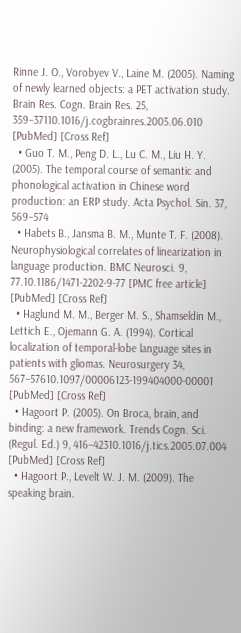Rinne J. O., Vorobyev V., Laine M. (2005). Naming of newly learned objects: a PET activation study. Brain Res. Cogn. Brain Res. 25, 359–37110.1016/j.cogbrainres.2005.06.010 [PubMed] [Cross Ref]
  • Guo T. M., Peng D. L., Lu C. M., Liu H. Y. (2005). The temporal course of semantic and phonological activation in Chinese word production: an ERP study. Acta Psychol. Sin. 37, 569–574
  • Habets B., Jansma B. M., Munte T. F. (2008). Neurophysiological correlates of linearization in language production. BMC Neurosci. 9, 77.10.1186/1471-2202-9-77 [PMC free article] [PubMed] [Cross Ref]
  • Haglund M. M., Berger M. S., Shamseldin M., Lettich E., Ojemann G. A. (1994). Cortical localization of temporal-lobe language sites in patients with gliomas. Neurosurgery 34, 567–57610.1097/00006123-199404000-00001 [PubMed] [Cross Ref]
  • Hagoort P. (2005). On Broca, brain, and binding: a new framework. Trends Cogn. Sci. (Regul. Ed.) 9, 416–42310.1016/j.tics.2005.07.004 [PubMed] [Cross Ref]
  • Hagoort P., Levelt W. J. M. (2009). The speaking brain.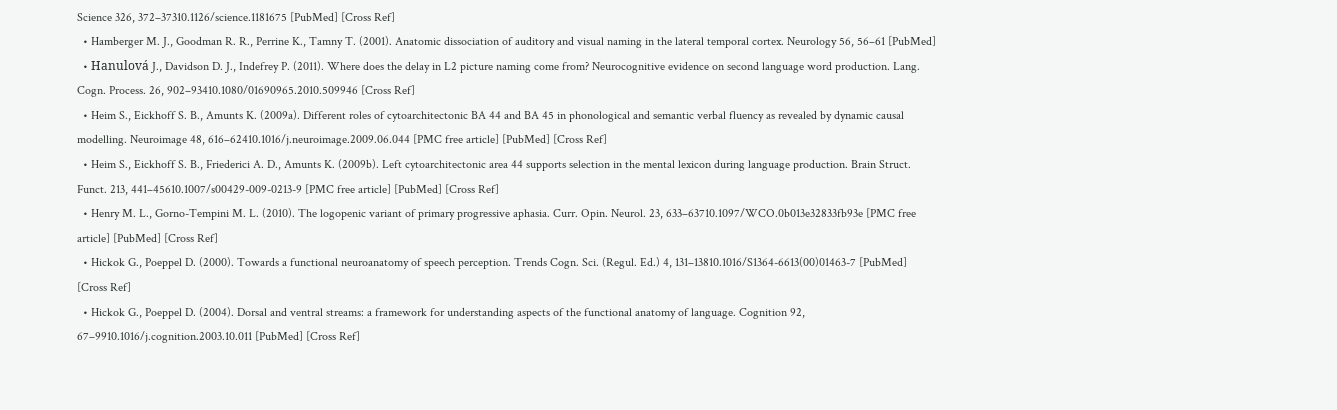Science 326, 372–37310.1126/science.1181675 [PubMed] [Cross Ref]
  • Hamberger M. J., Goodman R. R., Perrine K., Tamny T. (2001). Anatomic dissociation of auditory and visual naming in the lateral temporal cortex. Neurology 56, 56–61 [PubMed]
  • Hanulová J., Davidson D. J., Indefrey P. (2011). Where does the delay in L2 picture naming come from? Neurocognitive evidence on second language word production. Lang. Cogn. Process. 26, 902–93410.1080/01690965.2010.509946 [Cross Ref]
  • Heim S., Eickhoff S. B., Amunts K. (2009a). Different roles of cytoarchitectonic BA 44 and BA 45 in phonological and semantic verbal fluency as revealed by dynamic causal modelling. Neuroimage 48, 616–62410.1016/j.neuroimage.2009.06.044 [PMC free article] [PubMed] [Cross Ref]
  • Heim S., Eickhoff S. B., Friederici A. D., Amunts K. (2009b). Left cytoarchitectonic area 44 supports selection in the mental lexicon during language production. Brain Struct. Funct. 213, 441–45610.1007/s00429-009-0213-9 [PMC free article] [PubMed] [Cross Ref]
  • Henry M. L., Gorno-Tempini M. L. (2010). The logopenic variant of primary progressive aphasia. Curr. Opin. Neurol. 23, 633–63710.1097/WCO.0b013e32833fb93e [PMC free article] [PubMed] [Cross Ref]
  • Hickok G., Poeppel D. (2000). Towards a functional neuroanatomy of speech perception. Trends Cogn. Sci. (Regul. Ed.) 4, 131–13810.1016/S1364-6613(00)01463-7 [PubMed] [Cross Ref]
  • Hickok G., Poeppel D. (2004). Dorsal and ventral streams: a framework for understanding aspects of the functional anatomy of language. Cognition 92, 67–9910.1016/j.cognition.2003.10.011 [PubMed] [Cross Ref]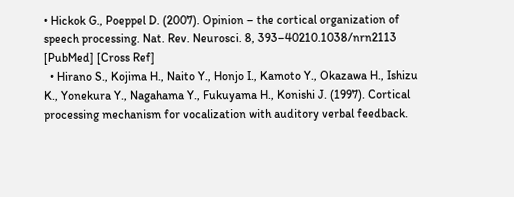• Hickok G., Poeppel D. (2007). Opinion – the cortical organization of speech processing. Nat. Rev. Neurosci. 8, 393–40210.1038/nrn2113 [PubMed] [Cross Ref]
  • Hirano S., Kojima H., Naito Y., Honjo I., Kamoto Y., Okazawa H., Ishizu K., Yonekura Y., Nagahama Y., Fukuyama H., Konishi J. (1997). Cortical processing mechanism for vocalization with auditory verbal feedback.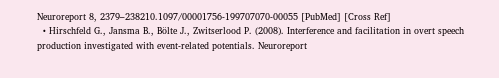Neuroreport 8, 2379–238210.1097/00001756-199707070-00055 [PubMed] [Cross Ref]
  • Hirschfeld G., Jansma B., Bölte J., Zwitserlood P. (2008). Interference and facilitation in overt speech production investigated with event-related potentials. Neuroreport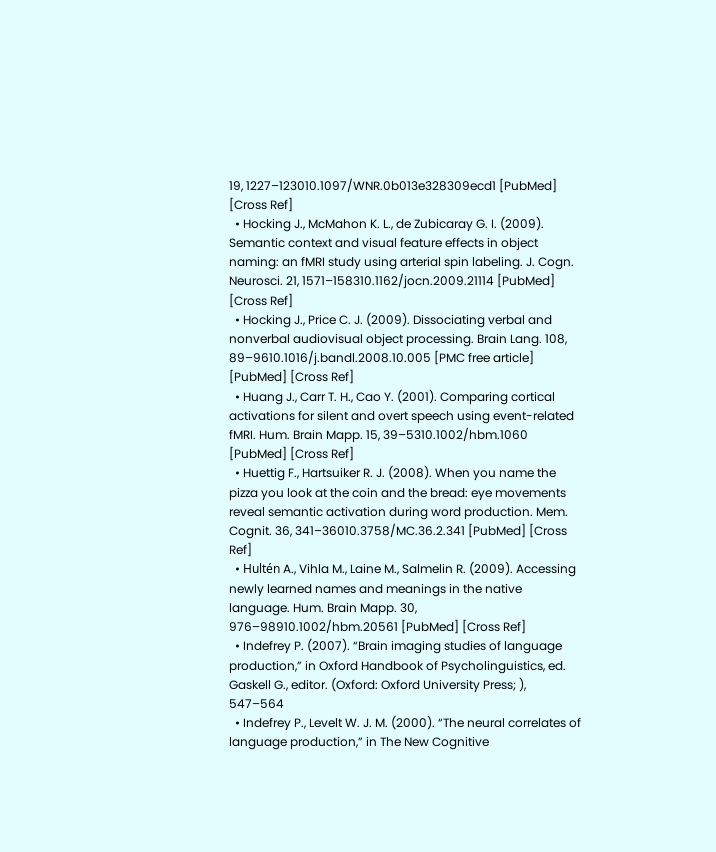19, 1227–123010.1097/WNR.0b013e328309ecd1 [PubMed] [Cross Ref]
  • Hocking J., McMahon K. L., de Zubicaray G. I. (2009). Semantic context and visual feature effects in object naming: an fMRI study using arterial spin labeling. J. Cogn. Neurosci. 21, 1571–158310.1162/jocn.2009.21114 [PubMed] [Cross Ref]
  • Hocking J., Price C. J. (2009). Dissociating verbal and nonverbal audiovisual object processing. Brain Lang. 108, 89–9610.1016/j.bandl.2008.10.005 [PMC free article] [PubMed] [Cross Ref]
  • Huang J., Carr T. H., Cao Y. (2001). Comparing cortical activations for silent and overt speech using event-related fMRI. Hum. Brain Mapp. 15, 39–5310.1002/hbm.1060 [PubMed] [Cross Ref]
  • Huettig F., Hartsuiker R. J. (2008). When you name the pizza you look at the coin and the bread: eye movements reveal semantic activation during word production. Mem. Cognit. 36, 341–36010.3758/MC.36.2.341 [PubMed] [Cross Ref]
  • Hultén A., Vihla M., Laine M., Salmelin R. (2009). Accessing newly learned names and meanings in the native language. Hum. Brain Mapp. 30, 976–98910.1002/hbm.20561 [PubMed] [Cross Ref]
  • Indefrey P. (2007). “Brain imaging studies of language production,” in Oxford Handbook of Psycholinguistics, ed. Gaskell G., editor. (Oxford: Oxford University Press; ), 547–564
  • Indefrey P., Levelt W. J. M. (2000). “The neural correlates of language production,” in The New Cognitive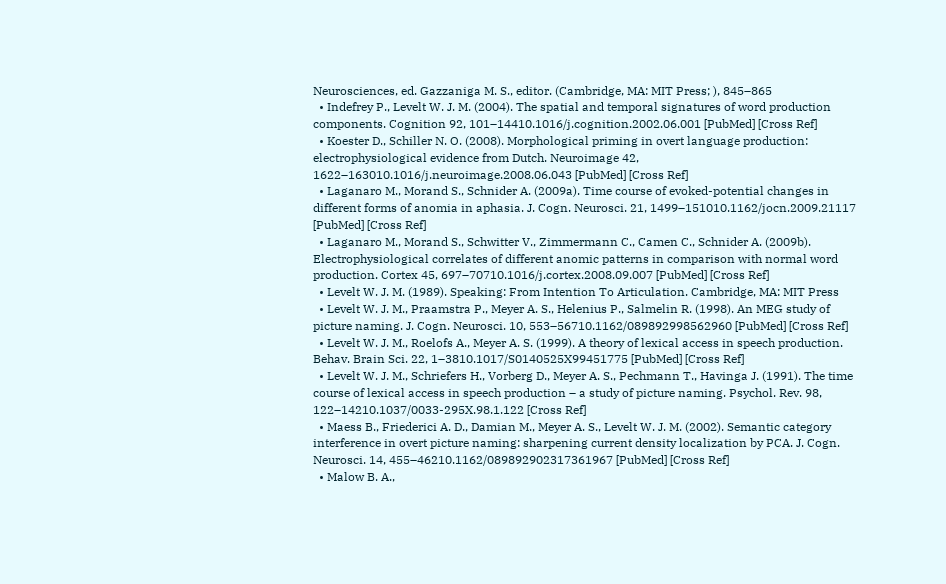Neurosciences, ed. Gazzaniga M. S., editor. (Cambridge, MA: MIT Press; ), 845–865
  • Indefrey P., Levelt W. J. M. (2004). The spatial and temporal signatures of word production components. Cognition 92, 101–14410.1016/j.cognition.2002.06.001 [PubMed] [Cross Ref]
  • Koester D., Schiller N. O. (2008). Morphological priming in overt language production: electrophysiological evidence from Dutch. Neuroimage 42, 1622–163010.1016/j.neuroimage.2008.06.043 [PubMed] [Cross Ref]
  • Laganaro M., Morand S., Schnider A. (2009a). Time course of evoked-potential changes in different forms of anomia in aphasia. J. Cogn. Neurosci. 21, 1499–151010.1162/jocn.2009.21117 [PubMed] [Cross Ref]
  • Laganaro M., Morand S., Schwitter V., Zimmermann C., Camen C., Schnider A. (2009b). Electrophysiological correlates of different anomic patterns in comparison with normal word production. Cortex 45, 697–70710.1016/j.cortex.2008.09.007 [PubMed] [Cross Ref]
  • Levelt W. J. M. (1989). Speaking: From Intention To Articulation. Cambridge, MA: MIT Press
  • Levelt W. J. M., Praamstra P., Meyer A. S., Helenius P., Salmelin R. (1998). An MEG study of picture naming. J. Cogn. Neurosci. 10, 553–56710.1162/089892998562960 [PubMed] [Cross Ref]
  • Levelt W. J. M., Roelofs A., Meyer A. S. (1999). A theory of lexical access in speech production. Behav. Brain Sci. 22, 1–3810.1017/S0140525X99451775 [PubMed] [Cross Ref]
  • Levelt W. J. M., Schriefers H., Vorberg D., Meyer A. S., Pechmann T., Havinga J. (1991). The time course of lexical access in speech production – a study of picture naming. Psychol. Rev. 98, 122–14210.1037/0033-295X.98.1.122 [Cross Ref]
  • Maess B., Friederici A. D., Damian M., Meyer A. S., Levelt W. J. M. (2002). Semantic category interference in overt picture naming: sharpening current density localization by PCA. J. Cogn. Neurosci. 14, 455–46210.1162/089892902317361967 [PubMed] [Cross Ref]
  • Malow B. A.,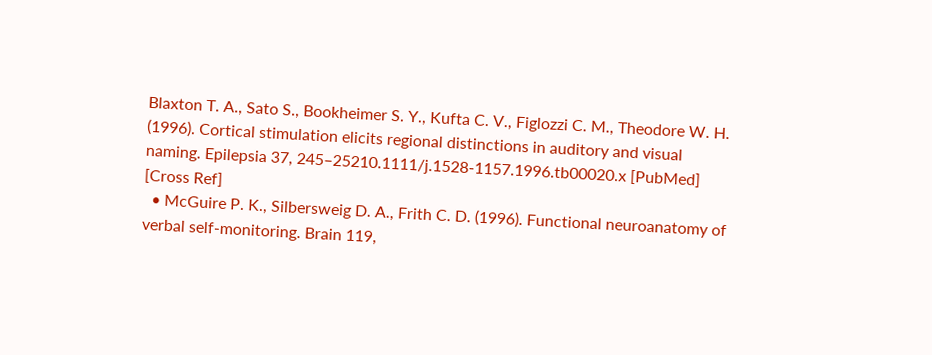Blaxton T. A., Sato S., Bookheimer S. Y., Kufta C. V., Figlozzi C. M., Theodore W. H. (1996). Cortical stimulation elicits regional distinctions in auditory and visual naming. Epilepsia 37, 245–25210.1111/j.1528-1157.1996.tb00020.x [PubMed] [Cross Ref]
  • McGuire P. K., Silbersweig D. A., Frith C. D. (1996). Functional neuroanatomy of verbal self-monitoring. Brain 119,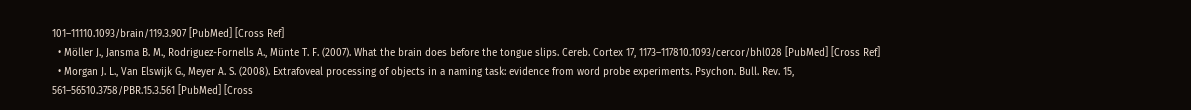101–11110.1093/brain/119.3.907 [PubMed] [Cross Ref]
  • Möller J., Jansma B. M., Rodriguez-Fornells A., Münte T. F. (2007). What the brain does before the tongue slips. Cereb. Cortex 17, 1173–117810.1093/cercor/bhl028 [PubMed] [Cross Ref]
  • Morgan J. L., Van Elswijk G., Meyer A. S. (2008). Extrafoveal processing of objects in a naming task: evidence from word probe experiments. Psychon. Bull. Rev. 15, 561–56510.3758/PBR.15.3.561 [PubMed] [Cross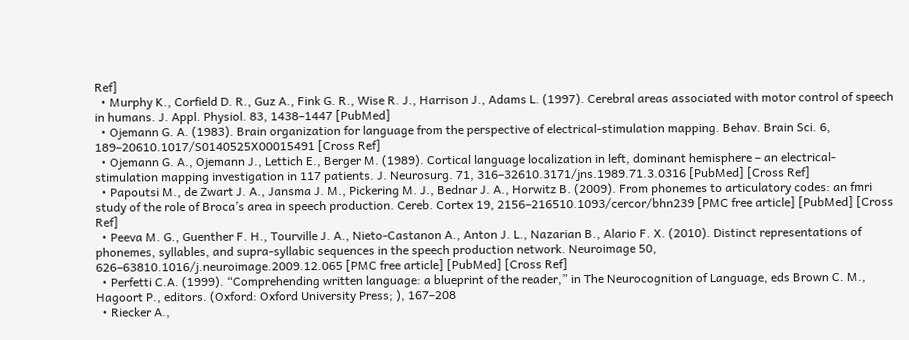Ref]
  • Murphy K., Corfield D. R., Guz A., Fink G. R., Wise R. J., Harrison J., Adams L. (1997). Cerebral areas associated with motor control of speech in humans. J. Appl. Physiol. 83, 1438–1447 [PubMed]
  • Ojemann G. A. (1983). Brain organization for language from the perspective of electrical-stimulation mapping. Behav. Brain Sci. 6, 189–20610.1017/S0140525X00015491 [Cross Ref]
  • Ojemann G. A., Ojemann J., Lettich E., Berger M. (1989). Cortical language localization in left, dominant hemisphere – an electrical-stimulation mapping investigation in 117 patients. J. Neurosurg. 71, 316–32610.3171/jns.1989.71.3.0316 [PubMed] [Cross Ref]
  • Papoutsi M., de Zwart J. A., Jansma J. M., Pickering M. J., Bednar J. A., Horwitz B. (2009). From phonemes to articulatory codes: an fmri study of the role of Broca’s area in speech production. Cereb. Cortex 19, 2156–216510.1093/cercor/bhn239 [PMC free article] [PubMed] [Cross Ref]
  • Peeva M. G., Guenther F. H., Tourville J. A., Nieto-Castanon A., Anton J. L., Nazarian B., Alario F. X. (2010). Distinct representations of phonemes, syllables, and supra-syllabic sequences in the speech production network. Neuroimage 50, 626–63810.1016/j.neuroimage.2009.12.065 [PMC free article] [PubMed] [Cross Ref]
  • Perfetti C.A. (1999). “Comprehending written language: a blueprint of the reader,” in The Neurocognition of Language, eds Brown C. M., Hagoort P., editors. (Oxford: Oxford University Press; ), 167–208
  • Riecker A.,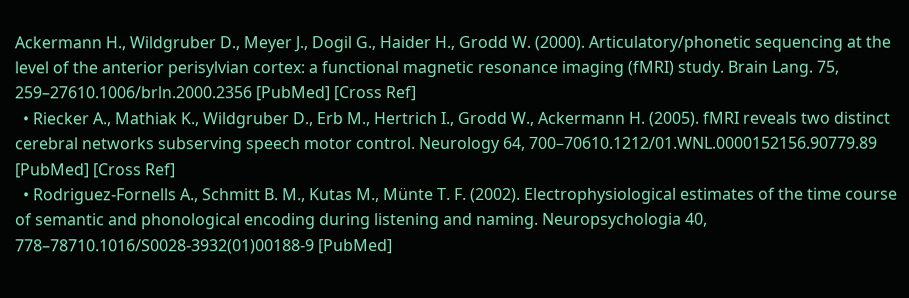Ackermann H., Wildgruber D., Meyer J., Dogil G., Haider H., Grodd W. (2000). Articulatory/phonetic sequencing at the level of the anterior perisylvian cortex: a functional magnetic resonance imaging (fMRI) study. Brain Lang. 75, 259–27610.1006/brln.2000.2356 [PubMed] [Cross Ref]
  • Riecker A., Mathiak K., Wildgruber D., Erb M., Hertrich I., Grodd W., Ackermann H. (2005). fMRI reveals two distinct cerebral networks subserving speech motor control. Neurology 64, 700–70610.1212/01.WNL.0000152156.90779.89 [PubMed] [Cross Ref]
  • Rodriguez-Fornells A., Schmitt B. M., Kutas M., Münte T. F. (2002). Electrophysiological estimates of the time course of semantic and phonological encoding during listening and naming. Neuropsychologia 40, 778–78710.1016/S0028-3932(01)00188-9 [PubMed]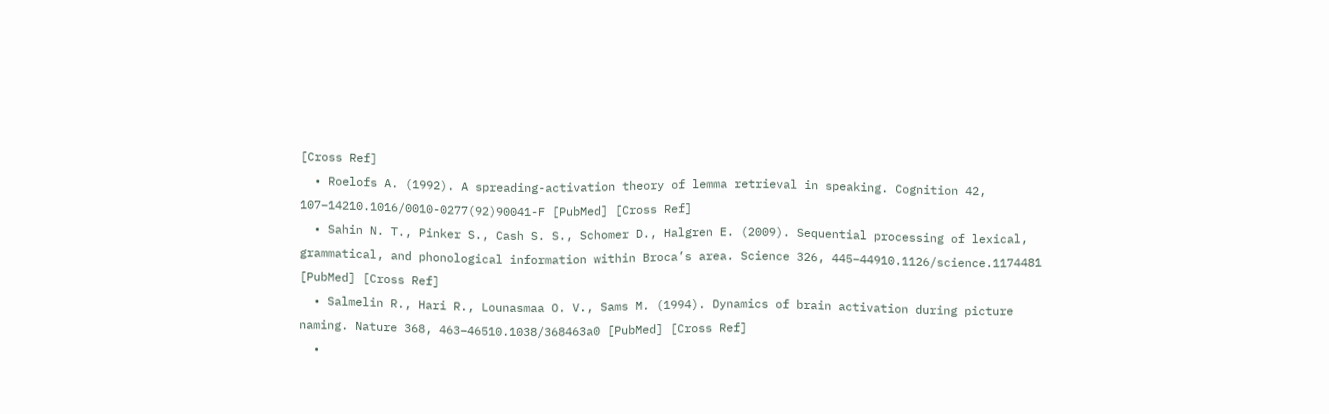[Cross Ref]
  • Roelofs A. (1992). A spreading-activation theory of lemma retrieval in speaking. Cognition 42, 107–14210.1016/0010-0277(92)90041-F [PubMed] [Cross Ref]
  • Sahin N. T., Pinker S., Cash S. S., Schomer D., Halgren E. (2009). Sequential processing of lexical, grammatical, and phonological information within Broca’s area. Science 326, 445–44910.1126/science.1174481 [PubMed] [Cross Ref]
  • Salmelin R., Hari R., Lounasmaa O. V., Sams M. (1994). Dynamics of brain activation during picture naming. Nature 368, 463–46510.1038/368463a0 [PubMed] [Cross Ref]
  •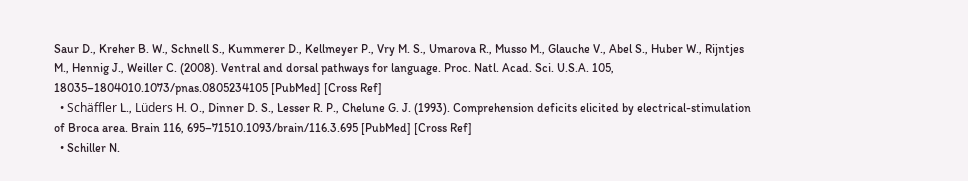Saur D., Kreher B. W., Schnell S., Kummerer D., Kellmeyer P., Vry M. S., Umarova R., Musso M., Glauche V., Abel S., Huber W., Rijntjes M., Hennig J., Weiller C. (2008). Ventral and dorsal pathways for language. Proc. Natl. Acad. Sci. U.S.A. 105, 18035–1804010.1073/pnas.0805234105 [PubMed] [Cross Ref]
  • Schäffler L., Lüders H. O., Dinner D. S., Lesser R. P., Chelune G. J. (1993). Comprehension deficits elicited by electrical-stimulation of Broca area. Brain 116, 695–71510.1093/brain/116.3.695 [PubMed] [Cross Ref]
  • Schiller N.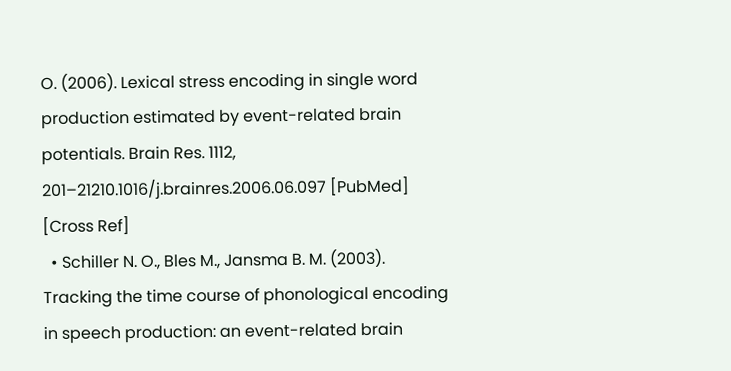O. (2006). Lexical stress encoding in single word production estimated by event-related brain potentials. Brain Res. 1112, 201–21210.1016/j.brainres.2006.06.097 [PubMed] [Cross Ref]
  • Schiller N. O., Bles M., Jansma B. M. (2003). Tracking the time course of phonological encoding in speech production: an event-related brain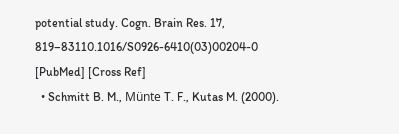potential study. Cogn. Brain Res. 17, 819–83110.1016/S0926-6410(03)00204-0 [PubMed] [Cross Ref]
  • Schmitt B. M., Münte T. F., Kutas M. (2000).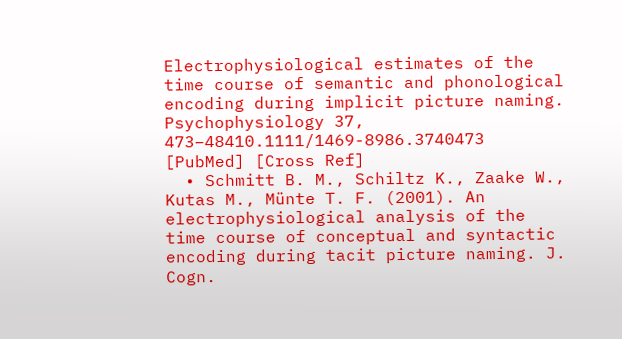Electrophysiological estimates of the time course of semantic and phonological encoding during implicit picture naming. Psychophysiology 37, 473–48410.1111/1469-8986.3740473 [PubMed] [Cross Ref]
  • Schmitt B. M., Schiltz K., Zaake W., Kutas M., Münte T. F. (2001). An electrophysiological analysis of the time course of conceptual and syntactic encoding during tacit picture naming. J. Cogn.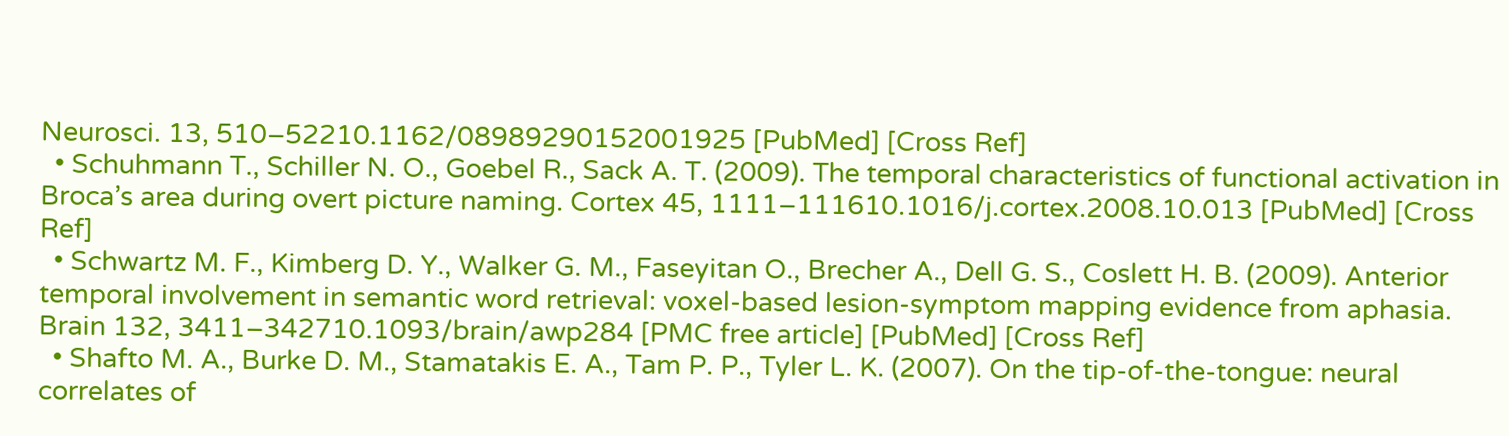Neurosci. 13, 510–52210.1162/08989290152001925 [PubMed] [Cross Ref]
  • Schuhmann T., Schiller N. O., Goebel R., Sack A. T. (2009). The temporal characteristics of functional activation in Broca’s area during overt picture naming. Cortex 45, 1111–111610.1016/j.cortex.2008.10.013 [PubMed] [Cross Ref]
  • Schwartz M. F., Kimberg D. Y., Walker G. M., Faseyitan O., Brecher A., Dell G. S., Coslett H. B. (2009). Anterior temporal involvement in semantic word retrieval: voxel-based lesion-symptom mapping evidence from aphasia. Brain 132, 3411–342710.1093/brain/awp284 [PMC free article] [PubMed] [Cross Ref]
  • Shafto M. A., Burke D. M., Stamatakis E. A., Tam P. P., Tyler L. K. (2007). On the tip-of-the-tongue: neural correlates of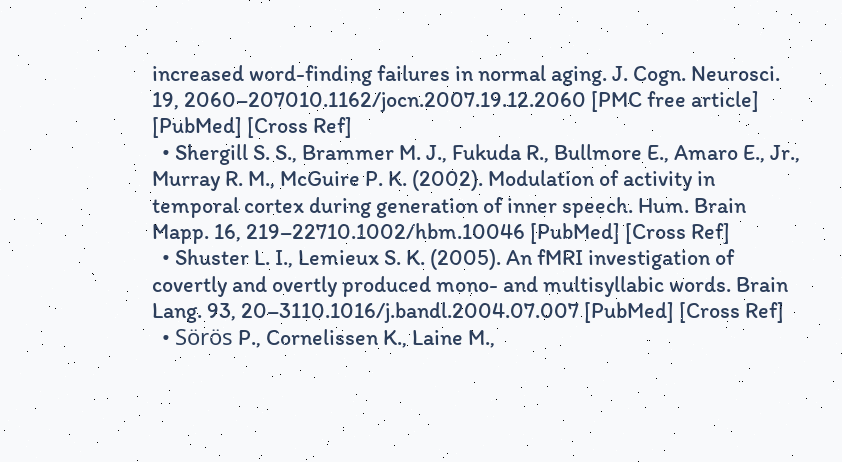increased word-finding failures in normal aging. J. Cogn. Neurosci. 19, 2060–207010.1162/jocn.2007.19.12.2060 [PMC free article] [PubMed] [Cross Ref]
  • Shergill S. S., Brammer M. J., Fukuda R., Bullmore E., Amaro E., Jr., Murray R. M., McGuire P. K. (2002). Modulation of activity in temporal cortex during generation of inner speech. Hum. Brain Mapp. 16, 219–22710.1002/hbm.10046 [PubMed] [Cross Ref]
  • Shuster L. I., Lemieux S. K. (2005). An fMRI investigation of covertly and overtly produced mono- and multisyllabic words. Brain Lang. 93, 20–3110.1016/j.bandl.2004.07.007 [PubMed] [Cross Ref]
  • Sörös P., Cornelissen K., Laine M.,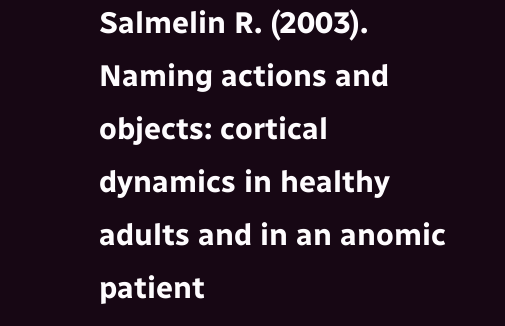Salmelin R. (2003). Naming actions and objects: cortical dynamics in healthy adults and in an anomic patient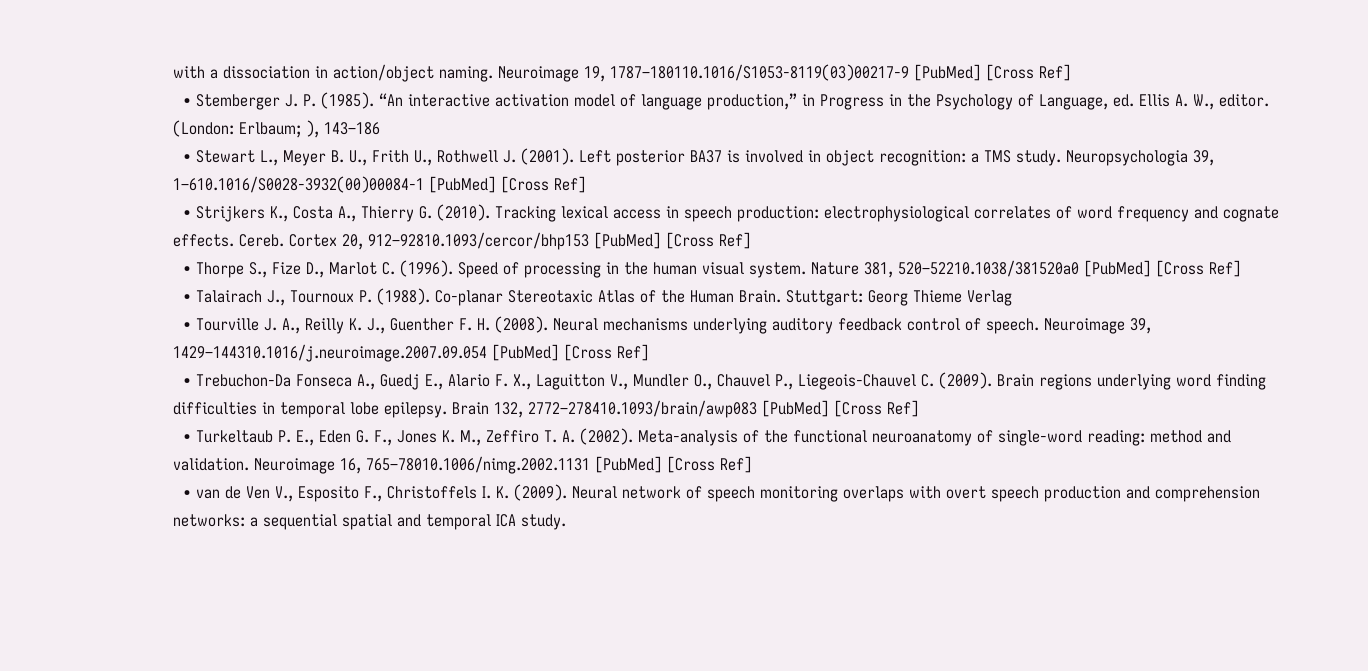with a dissociation in action/object naming. Neuroimage 19, 1787–180110.1016/S1053-8119(03)00217-9 [PubMed] [Cross Ref]
  • Stemberger J. P. (1985). “An interactive activation model of language production,” in Progress in the Psychology of Language, ed. Ellis A. W., editor. (London: Erlbaum; ), 143–186
  • Stewart L., Meyer B. U., Frith U., Rothwell J. (2001). Left posterior BA37 is involved in object recognition: a TMS study. Neuropsychologia 39, 1–610.1016/S0028-3932(00)00084-1 [PubMed] [Cross Ref]
  • Strijkers K., Costa A., Thierry G. (2010). Tracking lexical access in speech production: electrophysiological correlates of word frequency and cognate effects. Cereb. Cortex 20, 912–92810.1093/cercor/bhp153 [PubMed] [Cross Ref]
  • Thorpe S., Fize D., Marlot C. (1996). Speed of processing in the human visual system. Nature 381, 520–52210.1038/381520a0 [PubMed] [Cross Ref]
  • Talairach J., Tournoux P. (1988). Co-planar Stereotaxic Atlas of the Human Brain. Stuttgart: Georg Thieme Verlag
  • Tourville J. A., Reilly K. J., Guenther F. H. (2008). Neural mechanisms underlying auditory feedback control of speech. Neuroimage 39, 1429–144310.1016/j.neuroimage.2007.09.054 [PubMed] [Cross Ref]
  • Trebuchon-Da Fonseca A., Guedj E., Alario F. X., Laguitton V., Mundler O., Chauvel P., Liegeois-Chauvel C. (2009). Brain regions underlying word finding difficulties in temporal lobe epilepsy. Brain 132, 2772–278410.1093/brain/awp083 [PubMed] [Cross Ref]
  • Turkeltaub P. E., Eden G. F., Jones K. M., Zeffiro T. A. (2002). Meta-analysis of the functional neuroanatomy of single-word reading: method and validation. Neuroimage 16, 765–78010.1006/nimg.2002.1131 [PubMed] [Cross Ref]
  • van de Ven V., Esposito F., Christoffels I. K. (2009). Neural network of speech monitoring overlaps with overt speech production and comprehension networks: a sequential spatial and temporal ICA study.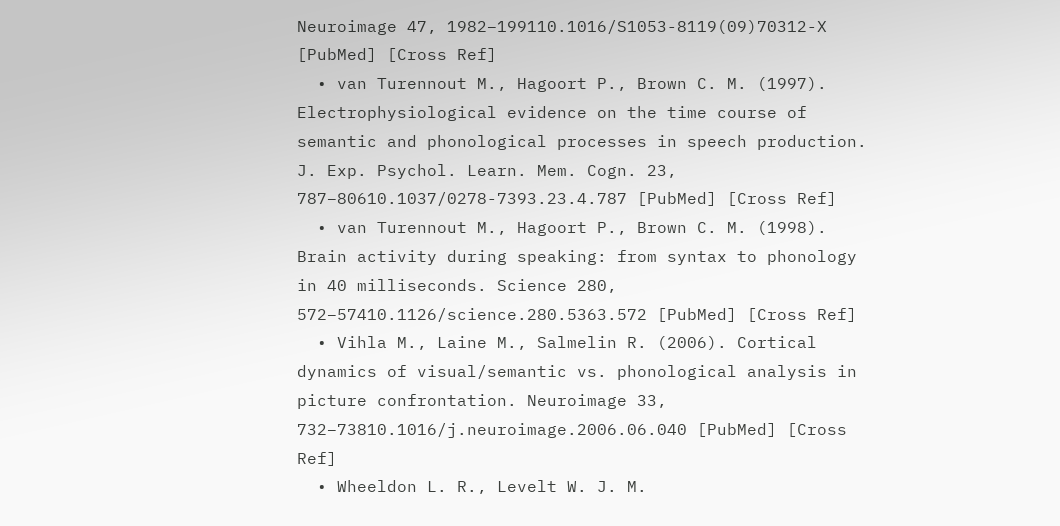Neuroimage 47, 1982–199110.1016/S1053-8119(09)70312-X [PubMed] [Cross Ref]
  • van Turennout M., Hagoort P., Brown C. M. (1997). Electrophysiological evidence on the time course of semantic and phonological processes in speech production. J. Exp. Psychol. Learn. Mem. Cogn. 23, 787–80610.1037/0278-7393.23.4.787 [PubMed] [Cross Ref]
  • van Turennout M., Hagoort P., Brown C. M. (1998). Brain activity during speaking: from syntax to phonology in 40 milliseconds. Science 280, 572–57410.1126/science.280.5363.572 [PubMed] [Cross Ref]
  • Vihla M., Laine M., Salmelin R. (2006). Cortical dynamics of visual/semantic vs. phonological analysis in picture confrontation. Neuroimage 33, 732–73810.1016/j.neuroimage.2006.06.040 [PubMed] [Cross Ref]
  • Wheeldon L. R., Levelt W. J. M.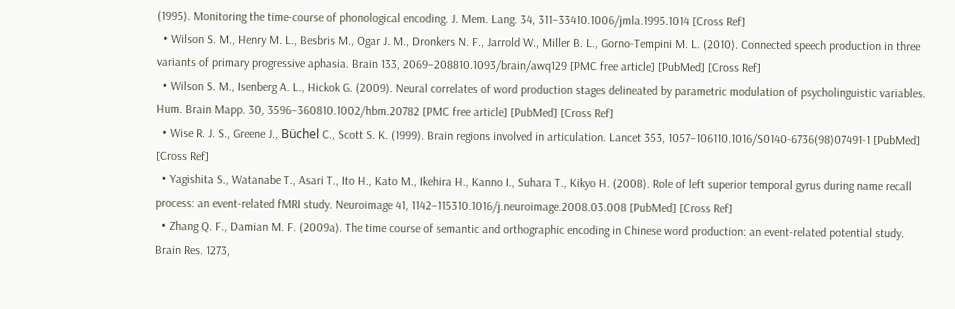(1995). Monitoring the time-course of phonological encoding. J. Mem. Lang. 34, 311–33410.1006/jmla.1995.1014 [Cross Ref]
  • Wilson S. M., Henry M. L., Besbris M., Ogar J. M., Dronkers N. F., Jarrold W., Miller B. L., Gorno-Tempini M. L. (2010). Connected speech production in three variants of primary progressive aphasia. Brain 133, 2069–208810.1093/brain/awq129 [PMC free article] [PubMed] [Cross Ref]
  • Wilson S. M., Isenberg A. L., Hickok G. (2009). Neural correlates of word production stages delineated by parametric modulation of psycholinguistic variables. Hum. Brain Mapp. 30, 3596–360810.1002/hbm.20782 [PMC free article] [PubMed] [Cross Ref]
  • Wise R. J. S., Greene J., Büchel C., Scott S. K. (1999). Brain regions involved in articulation. Lancet 353, 1057–106110.1016/S0140-6736(98)07491-1 [PubMed] [Cross Ref]
  • Yagishita S., Watanabe T., Asari T., Ito H., Kato M., Ikehira H., Kanno I., Suhara T., Kikyo H. (2008). Role of left superior temporal gyrus during name recall process: an event-related fMRI study. Neuroimage 41, 1142–115310.1016/j.neuroimage.2008.03.008 [PubMed] [Cross Ref]
  • Zhang Q. F., Damian M. F. (2009a). The time course of semantic and orthographic encoding in Chinese word production: an event-related potential study. Brain Res. 1273,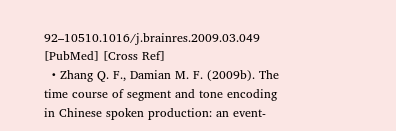92–10510.1016/j.brainres.2009.03.049 [PubMed] [Cross Ref]
  • Zhang Q. F., Damian M. F. (2009b). The time course of segment and tone encoding in Chinese spoken production: an event-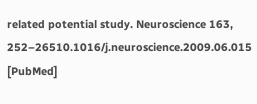related potential study. Neuroscience 163, 252–26510.1016/j.neuroscience.2009.06.015 [PubMed]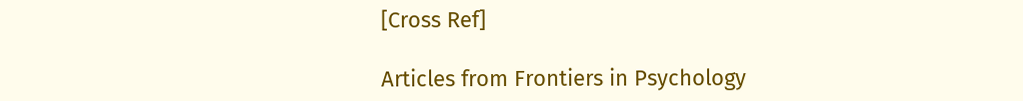[Cross Ref]

Articles from Frontiers in Psychology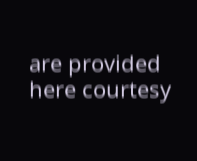are provided here courtesy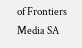of Frontiers Media SA